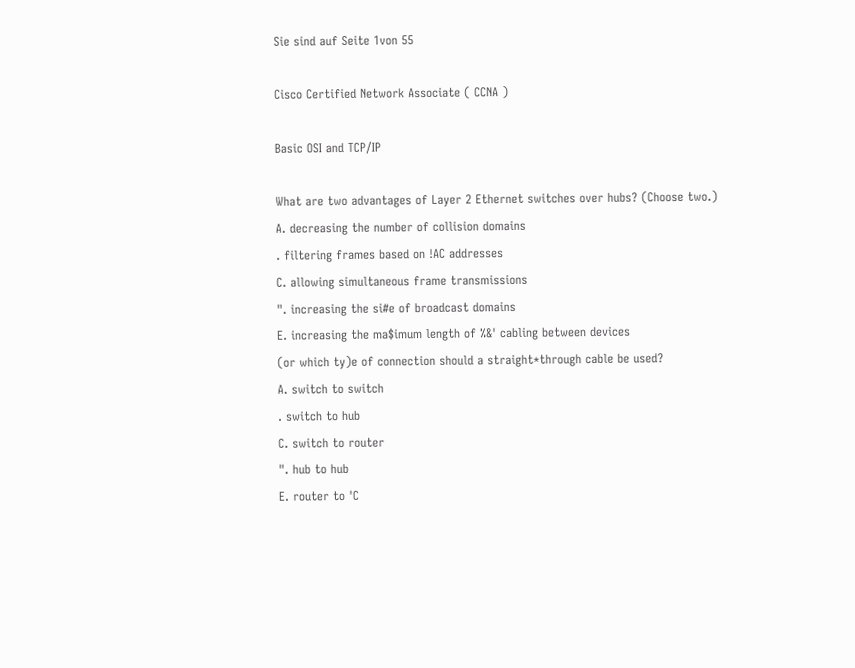Sie sind auf Seite 1von 55

Cisco Certified Network Associate ( CCNA )

Basic OSI and TCP/IP

What are two advantages of Layer 2 Ethernet switches over hubs? (Choose two.)
A. decreasing the number of collision domains
. filtering frames based on !AC addresses
C. allowing simultaneous frame transmissions
". increasing the si#e of broadcast domains
E. increasing the ma$imum length of %&' cabling between devices
(or which ty)e of connection should a straight*through cable be used?
A. switch to switch
. switch to hub
C. switch to router
". hub to hub
E. router to 'C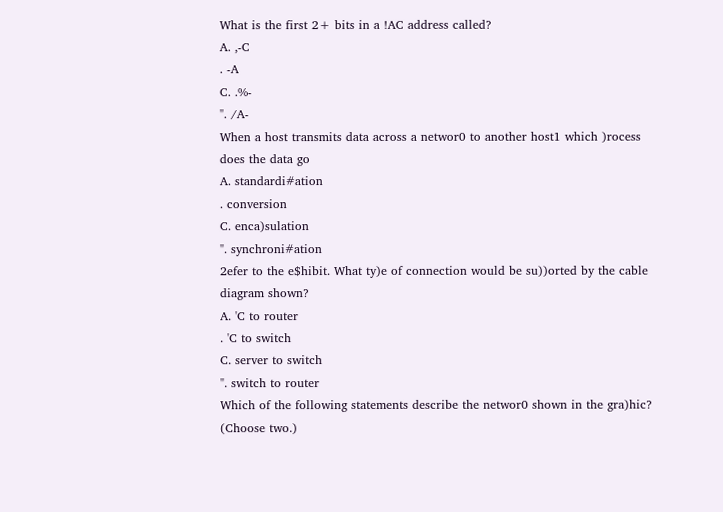What is the first 2+ bits in a !AC address called?
A. ,-C
. -A
C. .%-
". /A-
When a host transmits data across a networ0 to another host1 which )rocess does the data go
A. standardi#ation
. conversion
C. enca)sulation
". synchroni#ation
2efer to the e$hibit. What ty)e of connection would be su))orted by the cable diagram shown?
A. 'C to router
. 'C to switch
C. server to switch
". switch to router
Which of the following statements describe the networ0 shown in the gra)hic? (Choose two.)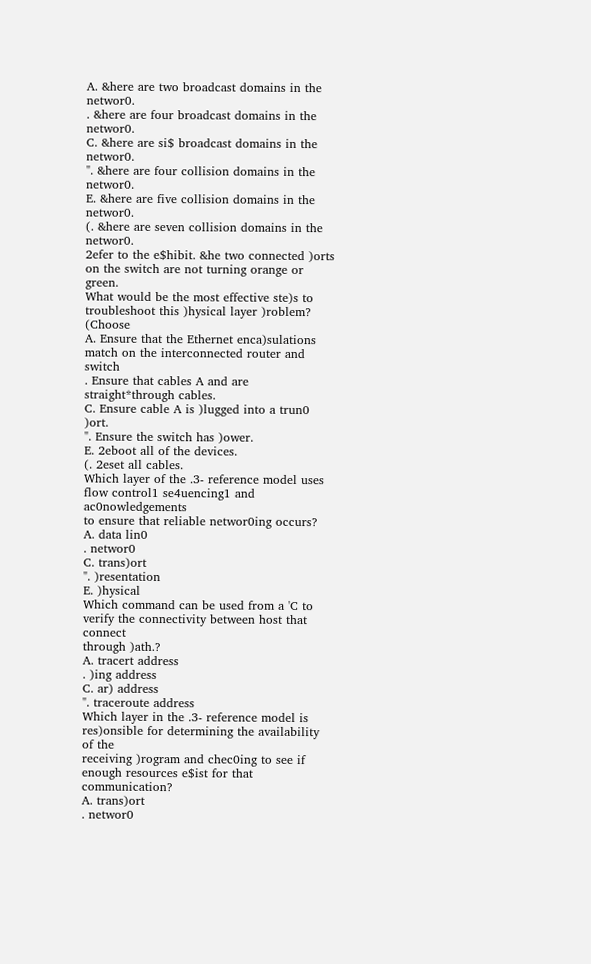A. &here are two broadcast domains in the networ0.
. &here are four broadcast domains in the networ0.
C. &here are si$ broadcast domains in the networ0.
". &here are four collision domains in the networ0.
E. &here are five collision domains in the networ0.
(. &here are seven collision domains in the networ0.
2efer to the e$hibit. &he two connected )orts on the switch are not turning orange or green.
What would be the most effective ste)s to troubleshoot this )hysical layer )roblem? (Choose
A. Ensure that the Ethernet enca)sulations match on the interconnected router and switch
. Ensure that cables A and are straight*through cables.
C. Ensure cable A is )lugged into a trun0 )ort.
". Ensure the switch has )ower.
E. 2eboot all of the devices.
(. 2eset all cables.
Which layer of the .3- reference model uses flow control1 se4uencing1 and ac0nowledgements
to ensure that reliable networ0ing occurs?
A. data lin0
. networ0
C. trans)ort
". )resentation
E. )hysical
Which command can be used from a 'C to verify the connectivity between host that connect
through )ath.?
A. tracert address
. )ing address
C. ar) address
". traceroute address
Which layer in the .3- reference model is res)onsible for determining the availability of the
receiving )rogram and chec0ing to see if enough resources e$ist for that communication?
A. trans)ort
. networ0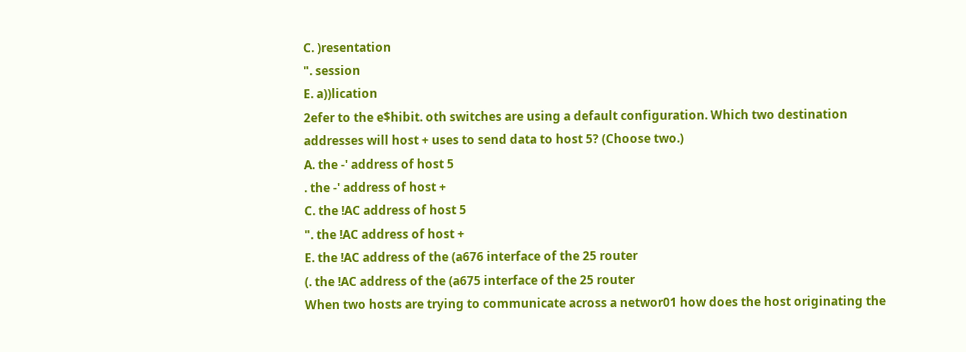C. )resentation
". session
E. a))lication
2efer to the e$hibit. oth switches are using a default configuration. Which two destination
addresses will host + uses to send data to host 5? (Choose two.)
A. the -' address of host 5
. the -' address of host +
C. the !AC address of host 5
". the !AC address of host +
E. the !AC address of the (a676 interface of the 25 router
(. the !AC address of the (a675 interface of the 25 router
When two hosts are trying to communicate across a networ01 how does the host originating the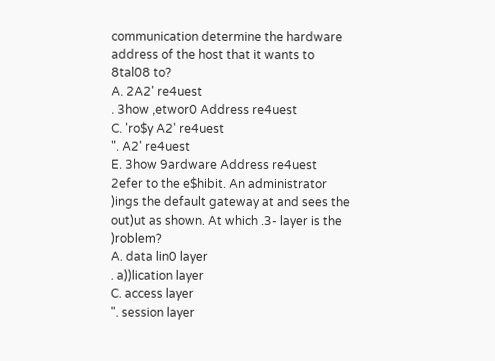communication determine the hardware address of the host that it wants to 8tal08 to?
A. 2A2' re4uest
. 3how ,etwor0 Address re4uest
C. 'ro$y A2' re4uest
". A2' re4uest
E. 3how 9ardware Address re4uest
2efer to the e$hibit. An administrator )ings the default gateway at and sees the
out)ut as shown. At which .3- layer is the )roblem?
A. data lin0 layer
. a))lication layer
C. access layer
". session layer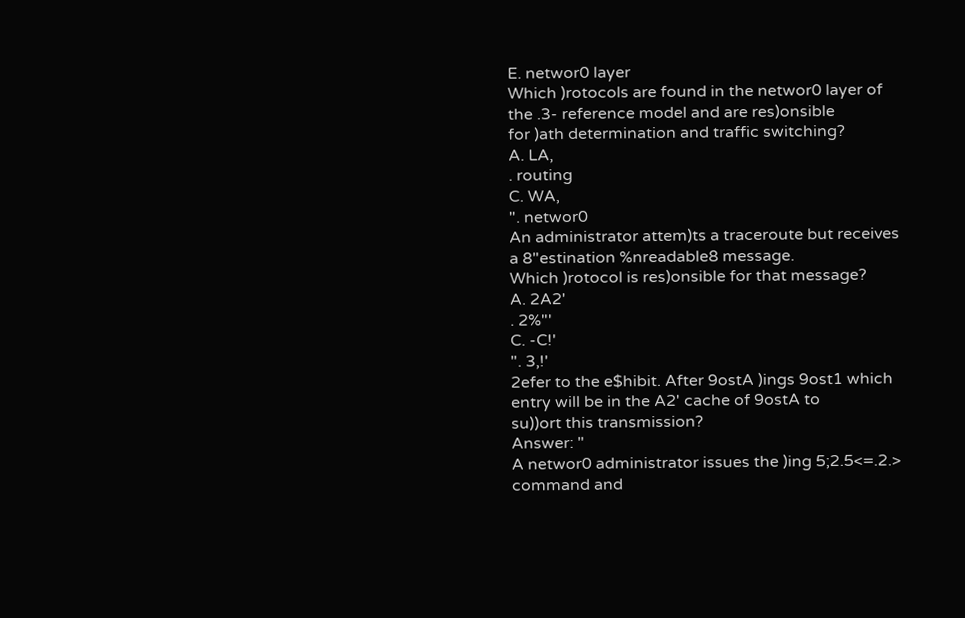E. networ0 layer
Which )rotocols are found in the networ0 layer of the .3- reference model and are res)onsible
for )ath determination and traffic switching?
A. LA,
. routing
C. WA,
". networ0
An administrator attem)ts a traceroute but receives a 8"estination %nreadable8 message.
Which )rotocol is res)onsible for that message?
A. 2A2'
. 2%"'
C. -C!'
". 3,!'
2efer to the e$hibit. After 9ostA )ings 9ost1 which entry will be in the A2' cache of 9ostA to
su))ort this transmission?
Answer: "
A networ0 administrator issues the )ing 5;2.5<=.2.> command and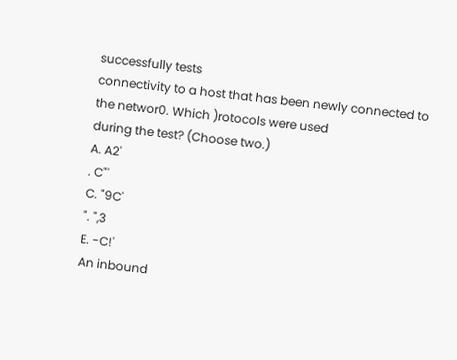successfully tests
connectivity to a host that has been newly connected to the networ0. Which )rotocols were used
during the test? (Choose two.)
A. A2'
. C"'
C. "9C'
". ",3
E. -C!'
An inbound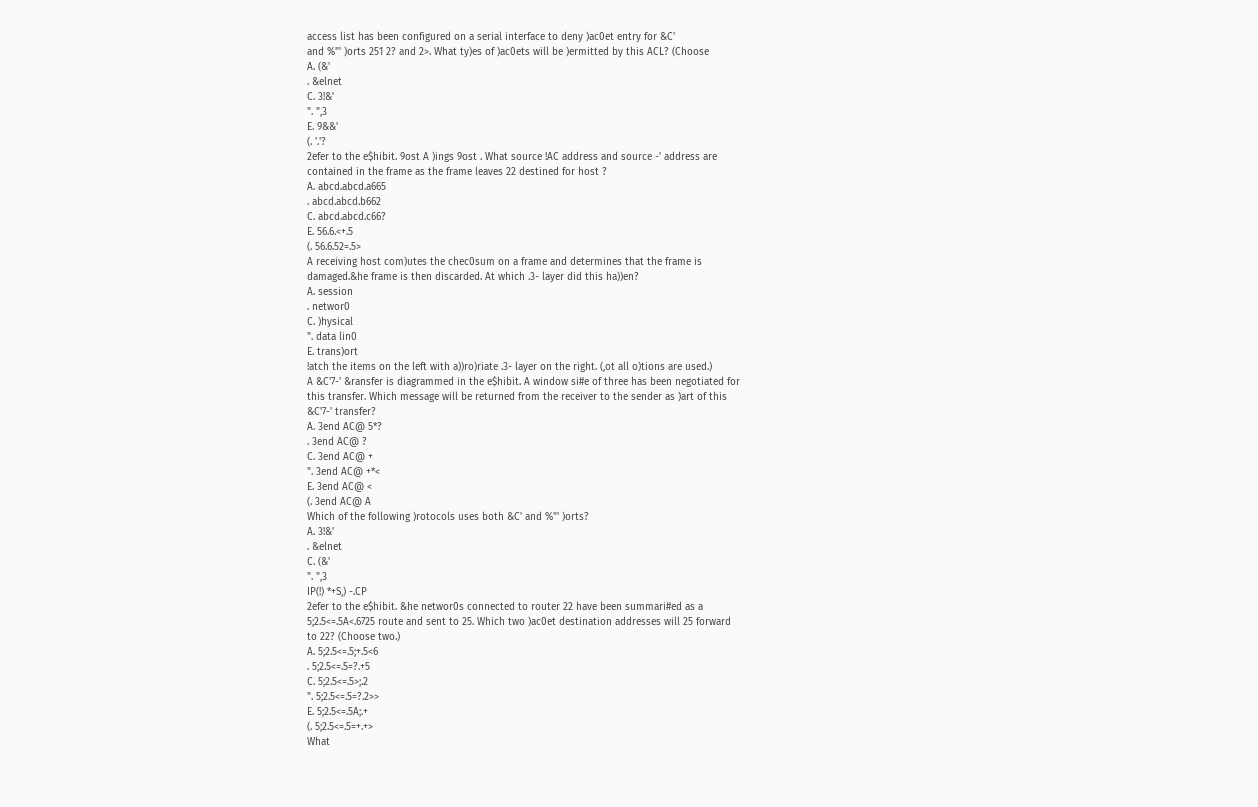access list has been configured on a serial interface to deny )ac0et entry for &C'
and %"' )orts 251 2? and 2>. What ty)es of )ac0ets will be )ermitted by this ACL? (Choose
A. (&'
. &elnet
C. 3!&'
". ",3
E. 9&&'
(. '.'?
2efer to the e$hibit. 9ost A )ings 9ost . What source !AC address and source -' address are
contained in the frame as the frame leaves 22 destined for host ?
A. abcd.abcd.a665
. abcd.abcd.b662
C. abcd.abcd.c66?
E. 56.6.<+.5
(. 56.6.52=.5>
A receiving host com)utes the chec0sum on a frame and determines that the frame is
damaged.&he frame is then discarded. At which .3- layer did this ha))en?
A. session
. networ0
C. )hysical
". data lin0
E. trans)ort
!atch the items on the left with a))ro)riate .3- layer on the right. (,ot all o)tions are used.)
A &C'7-' &ransfer is diagrammed in the e$hibit. A window si#e of three has been negotiated for
this transfer. Which message will be returned from the receiver to the sender as )art of this
&C'7-' transfer?
A. 3end AC@ 5*?
. 3end AC@ ?
C. 3end AC@ +
". 3end AC@ +*<
E. 3end AC@ <
(. 3end AC@ A
Which of the following )rotocols uses both &C' and %"' )orts?
A. 3!&'
. &elnet
C. (&'
". ",3
IP(!) *+S,) -.CP
2efer to the e$hibit. &he networ0s connected to router 22 have been summari#ed as a
5;2.5<=.5A<.6725 route and sent to 25. Which two )ac0et destination addresses will 25 forward
to 22? (Choose two.)
A. 5;2.5<=.5;+.5<6
. 5;2.5<=.5=?.+5
C. 5;2.5<=.5>;.2
". 5;2.5<=.5=?.2>>
E. 5;2.5<=.5A;.+
(. 5;2.5<=.5=+.+>
What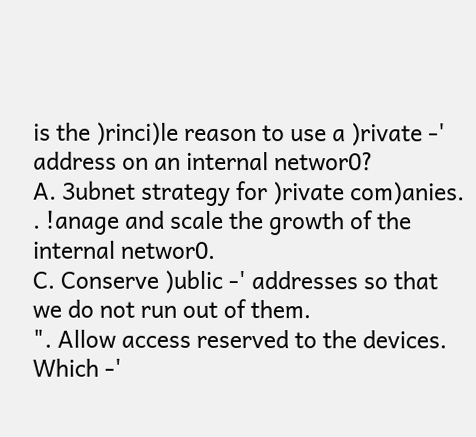is the )rinci)le reason to use a )rivate -' address on an internal networ0?
A. 3ubnet strategy for )rivate com)anies.
. !anage and scale the growth of the internal networ0.
C. Conserve )ublic -' addresses so that we do not run out of them.
". Allow access reserved to the devices.
Which -'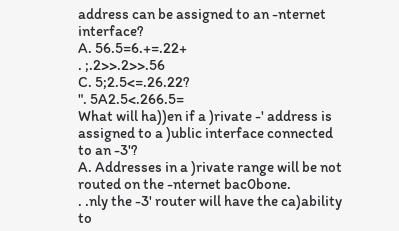address can be assigned to an -nternet interface?
A. 56.5=6.+=.22+
. ;.2>>.2>>.56
C. 5;2.5<=.26.22?
". 5A2.5<.266.5=
What will ha))en if a )rivate -' address is assigned to a )ublic interface connected to an -3'?
A. Addresses in a )rivate range will be not routed on the -nternet bac0bone.
. .nly the -3' router will have the ca)ability to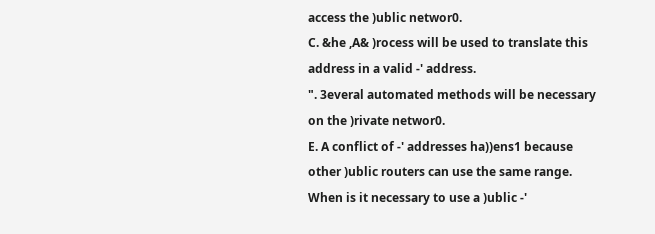access the )ublic networ0.
C. &he ,A& )rocess will be used to translate this address in a valid -' address.
". 3everal automated methods will be necessary on the )rivate networ0.
E. A conflict of -' addresses ha))ens1 because other )ublic routers can use the same range.
When is it necessary to use a )ublic -'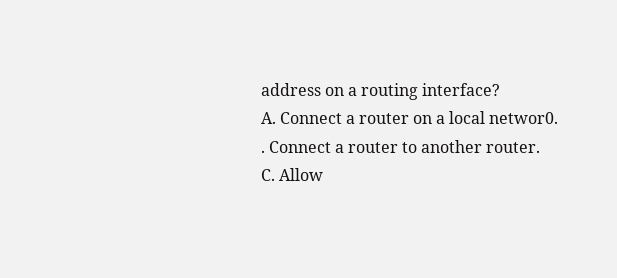address on a routing interface?
A. Connect a router on a local networ0.
. Connect a router to another router.
C. Allow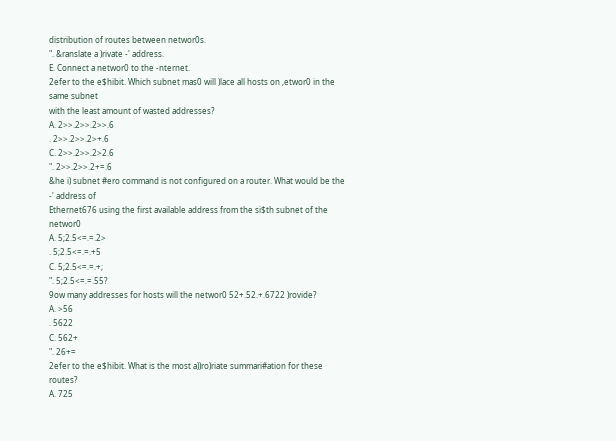distribution of routes between networ0s.
". &ranslate a )rivate -' address.
E. Connect a networ0 to the -nternet.
2efer to the e$hibit. Which subnet mas0 will )lace all hosts on ,etwor0 in the same subnet
with the least amount of wasted addresses?
A. 2>>.2>>.2>>.6
. 2>>.2>>.2>+.6
C. 2>>.2>>.2>2.6
". 2>>.2>>.2+=.6
&he i) subnet #ero command is not configured on a router. What would be the -' address of
Ethernet676 using the first available address from the si$th subnet of the networ0
A. 5;2.5<=.=.2>
. 5;2.5<=.=.+5
C. 5;2.5<=.=.+;
". 5;2.5<=.=.55?
9ow many addresses for hosts will the networ0 52+.52.+.6722 )rovide?
A. >56
. 5622
C. 562+
". 26+=
2efer to the e$hibit. What is the most a))ro)riate summari#ation for these routes?
A. 725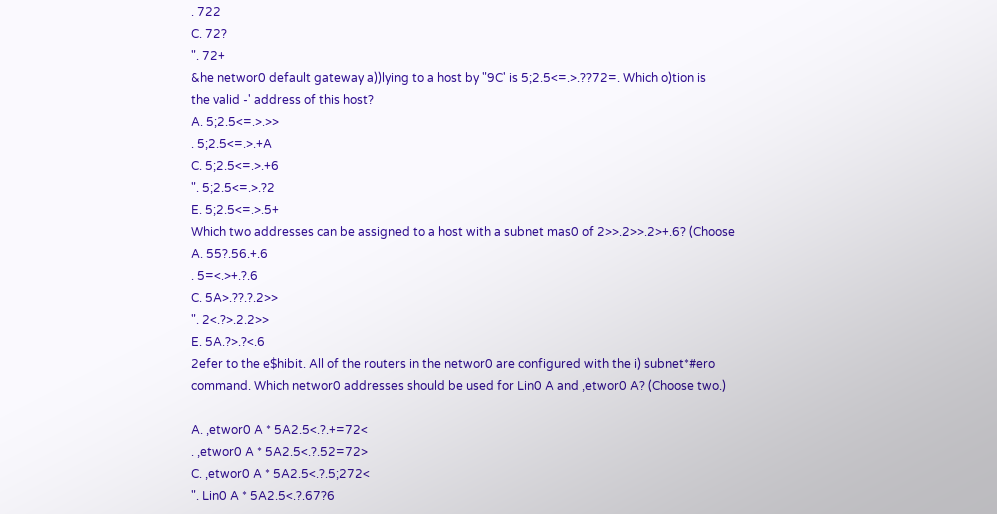. 722
C. 72?
". 72+
&he networ0 default gateway a))lying to a host by "9C' is 5;2.5<=.>.??72=. Which o)tion is
the valid -' address of this host?
A. 5;2.5<=.>.>>
. 5;2.5<=.>.+A
C. 5;2.5<=.>.+6
". 5;2.5<=.>.?2
E. 5;2.5<=.>.5+
Which two addresses can be assigned to a host with a subnet mas0 of 2>>.2>>.2>+.6? (Choose
A. 55?.56.+.6
. 5=<.>+.?.6
C. 5A>.??.?.2>>
". 2<.?>.2.2>>
E. 5A.?>.?<.6
2efer to the e$hibit. All of the routers in the networ0 are configured with the i) subnet*#ero
command. Which networ0 addresses should be used for Lin0 A and ,etwor0 A? (Choose two.)

A. ,etwor0 A * 5A2.5<.?.+=72<
. ,etwor0 A * 5A2.5<.?.52=72>
C. ,etwor0 A * 5A2.5<.?.5;272<
". Lin0 A * 5A2.5<.?.67?6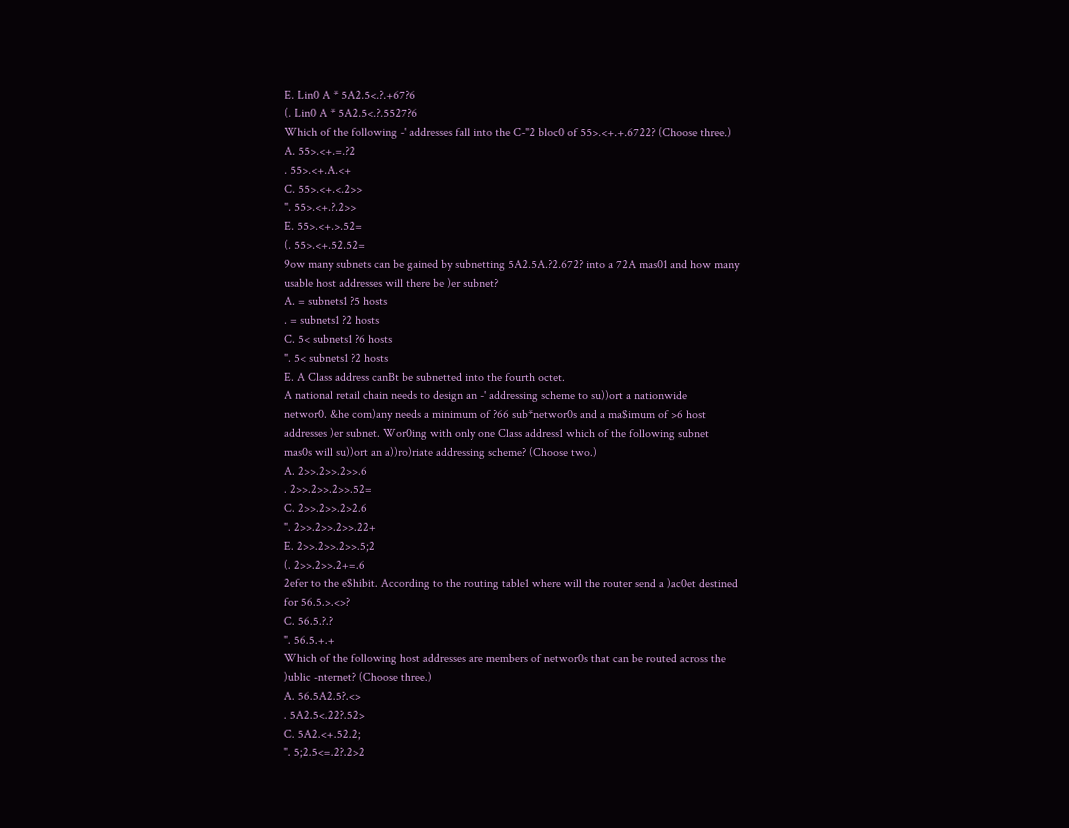E. Lin0 A * 5A2.5<.?.+67?6
(. Lin0 A * 5A2.5<.?.5527?6
Which of the following -' addresses fall into the C-"2 bloc0 of 55>.<+.+.6722? (Choose three.)
A. 55>.<+.=.?2
. 55>.<+.A.<+
C. 55>.<+.<.2>>
". 55>.<+.?.2>>
E. 55>.<+.>.52=
(. 55>.<+.52.52=
9ow many subnets can be gained by subnetting 5A2.5A.?2.672? into a 72A mas01 and how many
usable host addresses will there be )er subnet?
A. = subnets1 ?5 hosts
. = subnets1 ?2 hosts
C. 5< subnets1 ?6 hosts
". 5< subnets1 ?2 hosts
E. A Class address canBt be subnetted into the fourth octet.
A national retail chain needs to design an -' addressing scheme to su))ort a nationwide
networ0. &he com)any needs a minimum of ?66 sub*networ0s and a ma$imum of >6 host
addresses )er subnet. Wor0ing with only one Class address1 which of the following subnet
mas0s will su))ort an a))ro)riate addressing scheme? (Choose two.)
A. 2>>.2>>.2>>.6
. 2>>.2>>.2>>.52=
C. 2>>.2>>.2>2.6
". 2>>.2>>.2>>.22+
E. 2>>.2>>.2>>.5;2
(. 2>>.2>>.2+=.6
2efer to the e$hibit. According to the routing table1 where will the router send a )ac0et destined
for 56.5.>.<>?
C. 56.5.?.?
". 56.5.+.+
Which of the following host addresses are members of networ0s that can be routed across the
)ublic -nternet? (Choose three.)
A. 56.5A2.5?.<>
. 5A2.5<.22?.52>
C. 5A2.<+.52.2;
". 5;2.5<=.2?.2>2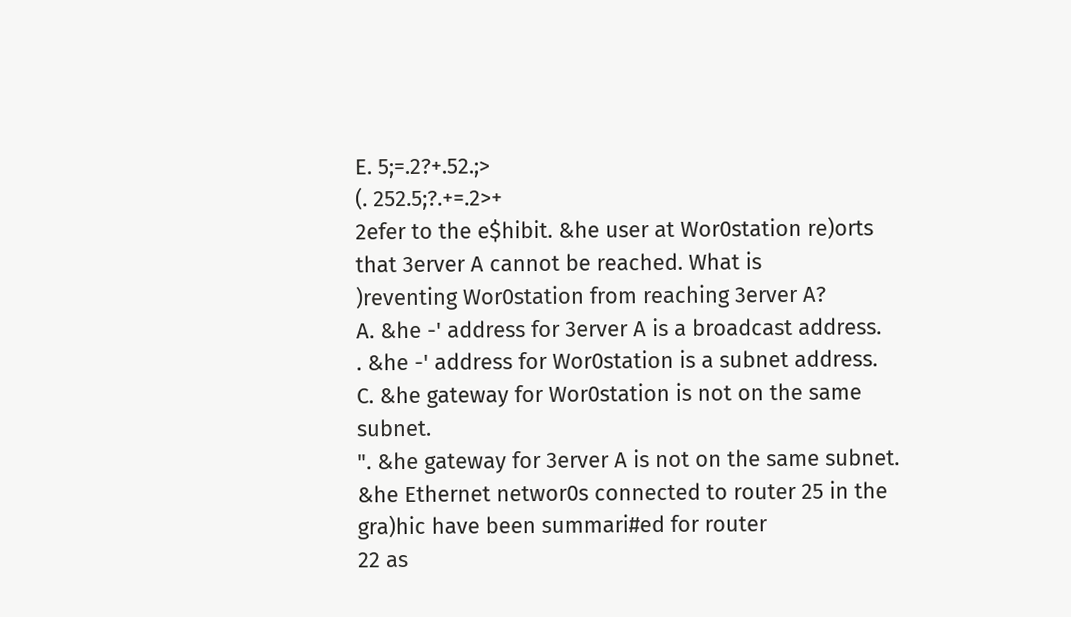E. 5;=.2?+.52.;>
(. 252.5;?.+=.2>+
2efer to the e$hibit. &he user at Wor0station re)orts that 3erver A cannot be reached. What is
)reventing Wor0station from reaching 3erver A?
A. &he -' address for 3erver A is a broadcast address.
. &he -' address for Wor0station is a subnet address.
C. &he gateway for Wor0station is not on the same subnet.
". &he gateway for 3erver A is not on the same subnet.
&he Ethernet networ0s connected to router 25 in the gra)hic have been summari#ed for router
22 as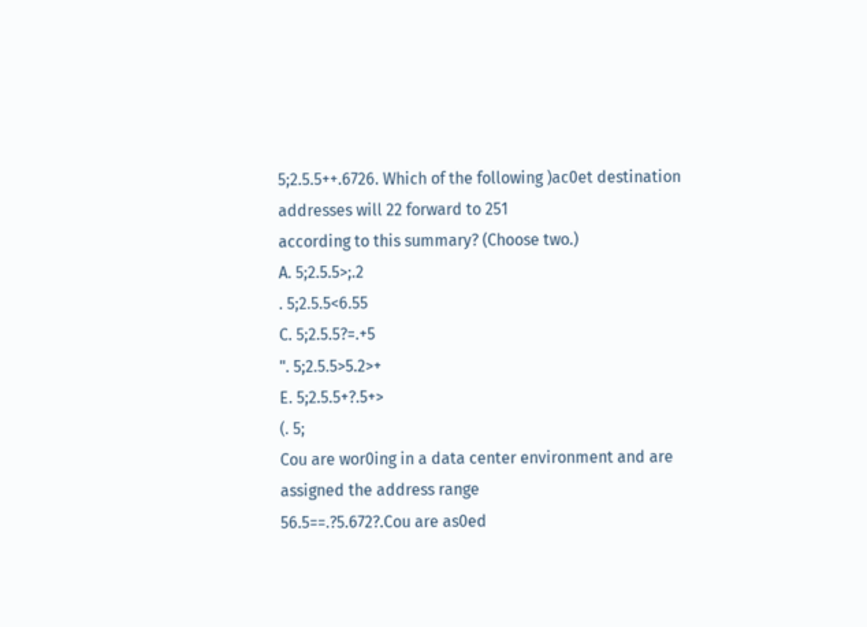5;2.5.5++.6726. Which of the following )ac0et destination addresses will 22 forward to 251
according to this summary? (Choose two.)
A. 5;2.5.5>;.2
. 5;2.5.5<6.55
C. 5;2.5.5?=.+5
". 5;2.5.5>5.2>+
E. 5;2.5.5+?.5+>
(. 5;
Cou are wor0ing in a data center environment and are assigned the address range
56.5==.?5.672?.Cou are as0ed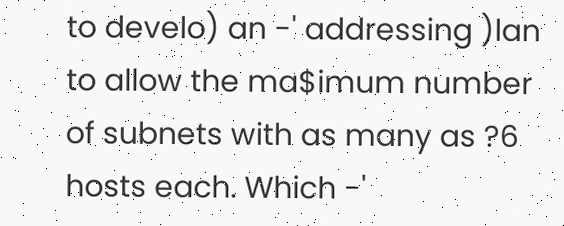to develo) an -' addressing )lan to allow the ma$imum number
of subnets with as many as ?6 hosts each. Which -'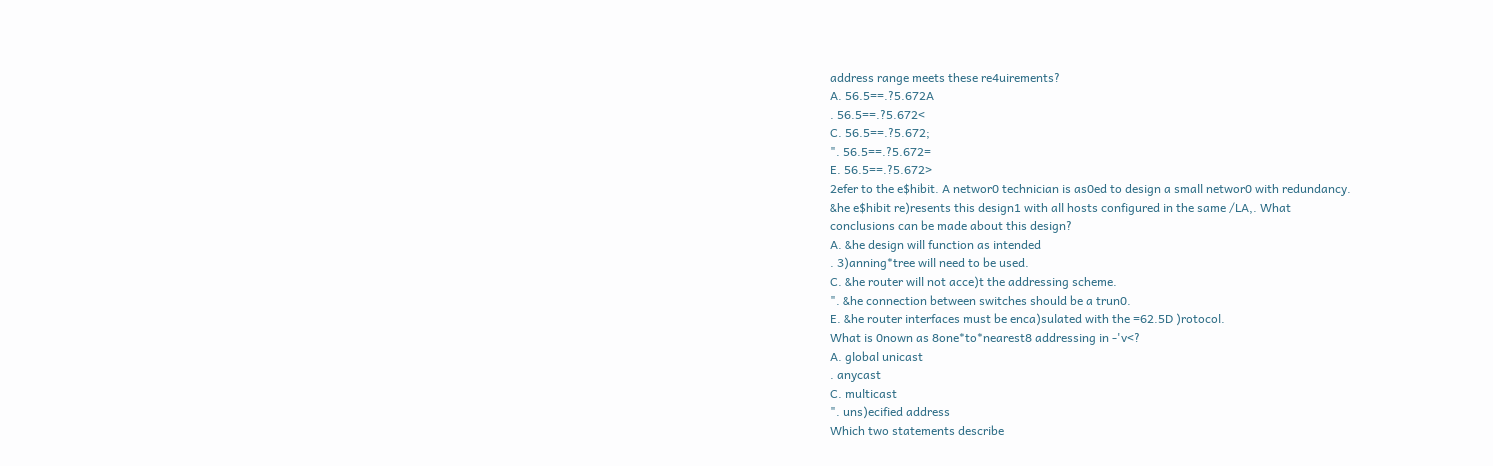address range meets these re4uirements?
A. 56.5==.?5.672A
. 56.5==.?5.672<
C. 56.5==.?5.672;
". 56.5==.?5.672=
E. 56.5==.?5.672>
2efer to the e$hibit. A networ0 technician is as0ed to design a small networ0 with redundancy.
&he e$hibit re)resents this design1 with all hosts configured in the same /LA,. What
conclusions can be made about this design?
A. &he design will function as intended
. 3)anning*tree will need to be used.
C. &he router will not acce)t the addressing scheme.
". &he connection between switches should be a trun0.
E. &he router interfaces must be enca)sulated with the =62.5D )rotocol.
What is 0nown as 8one*to*nearest8 addressing in -'v<?
A. global unicast
. anycast
C. multicast
". uns)ecified address
Which two statements describe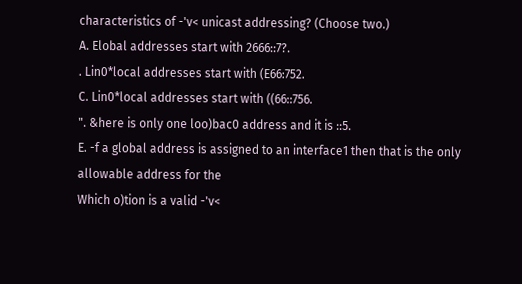characteristics of -'v< unicast addressing? (Choose two.)
A. Elobal addresses start with 2666::7?.
. Lin0*local addresses start with (E66:752.
C. Lin0*local addresses start with ((66::756.
". &here is only one loo)bac0 address and it is ::5.
E. -f a global address is assigned to an interface1 then that is the only allowable address for the
Which o)tion is a valid -'v<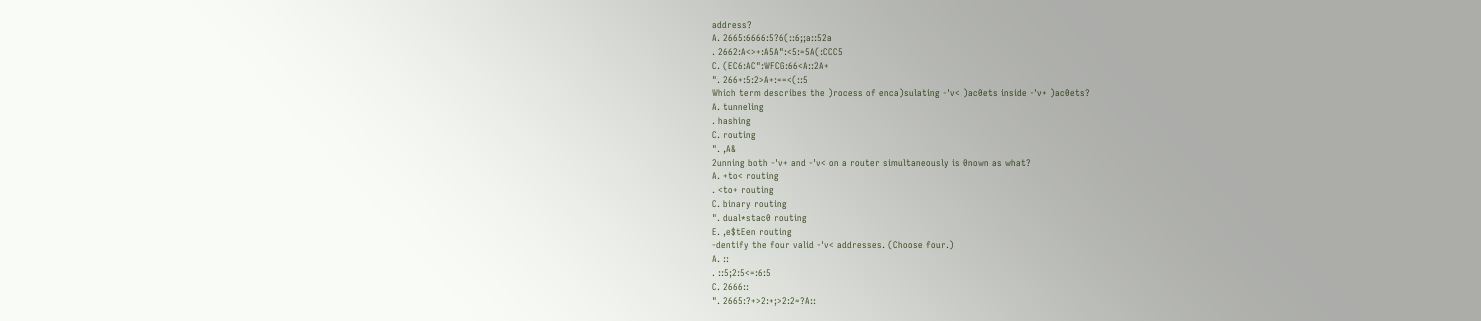address?
A. 2665:6666:5?6(::6;;a::52a
. 2662:A<>+:A5A":<5:=5A(:CCC5
C. (EC6:AC":WFCG:66<A::2A+
". 266+:5:2>A+:==<(::5
Which term describes the )rocess of enca)sulating -'v< )ac0ets inside -'v+ )ac0ets?
A. tunneling
. hashing
C. routing
". ,A&
2unning both -'v+ and -'v< on a router simultaneously is 0nown as what?
A. +to< routing
. <to+ routing
C. binary routing
". dual*stac0 routing
E. ,e$tEen routing
-dentify the four valid -'v< addresses. (Choose four.)
A. ::
. ::5;2:5<=:6:5
C. 2666::
". 2665:?+>2:+;>2:2=?A::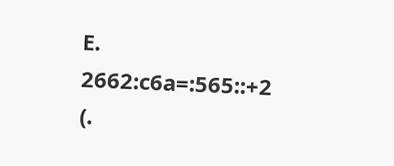E. 2662:c6a=:565::+2
(.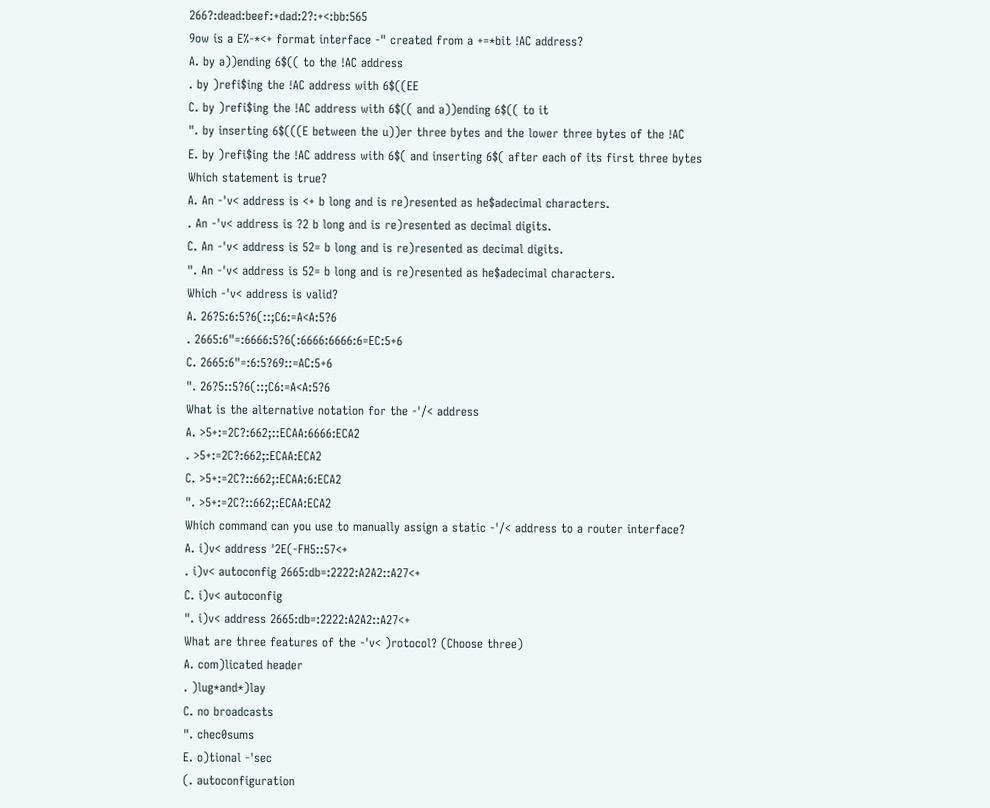266?:dead:beef:+dad:2?:+<:bb:565
9ow is a E%-*<+ format interface -" created from a +=*bit !AC address?
A. by a))ending 6$(( to the !AC address
. by )refi$ing the !AC address with 6$((EE
C. by )refi$ing the !AC address with 6$(( and a))ending 6$(( to it
". by inserting 6$(((E between the u))er three bytes and the lower three bytes of the !AC
E. by )refi$ing the !AC address with 6$( and inserting 6$( after each of its first three bytes
Which statement is true?
A. An -'v< address is <+ b long and is re)resented as he$adecimal characters.
. An -'v< address is ?2 b long and is re)resented as decimal digits.
C. An -'v< address is 52= b long and is re)resented as decimal digits.
". An -'v< address is 52= b long and is re)resented as he$adecimal characters.
Which -'v< address is valid?
A. 26?5:6:5?6(::;C6:=A<A:5?6
. 2665:6"=:6666:5?6(:6666:6666:6=EC:5+6
C. 2665:6"=:6:5?69::=AC:5+6
". 26?5::5?6(::;C6:=A<A:5?6
What is the alternative notation for the -'/< address
A. >5+:=2C?:662;::ECAA:6666:ECA2
. >5+:=2C?:662;:ECAA:ECA2
C. >5+:=2C?::662;:ECAA:6:ECA2
". >5+:=2C?::662;:ECAA:ECA2
Which command can you use to manually assign a static -'/< address to a router interface?
A. i)v< address '2E(-FH5::57<+
. i)v< autoconfig 2665:db=:2222:A2A2::A27<+
C. i)v< autoconfig
". i)v< address 2665:db=:2222:A2A2::A27<+
What are three features of the -'v< )rotocol? (Choose three)
A. com)licated header
. )lug*and*)lay
C. no broadcasts
". chec0sums
E. o)tional -'sec
(. autoconfiguration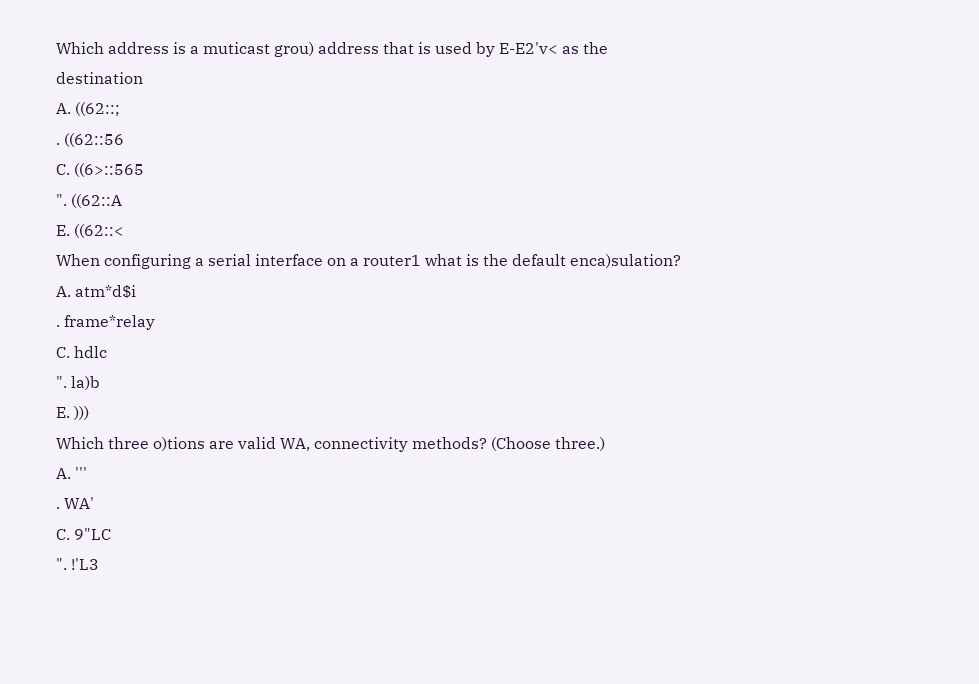Which address is a muticast grou) address that is used by E-E2'v< as the destination
A. ((62::;
. ((62::56
C. ((6>::565
". ((62::A
E. ((62::<
When configuring a serial interface on a router1 what is the default enca)sulation?
A. atm*d$i
. frame*relay
C. hdlc
". la)b
E. )))
Which three o)tions are valid WA, connectivity methods? (Choose three.)
A. '''
. WA'
C. 9"LC
". !'L3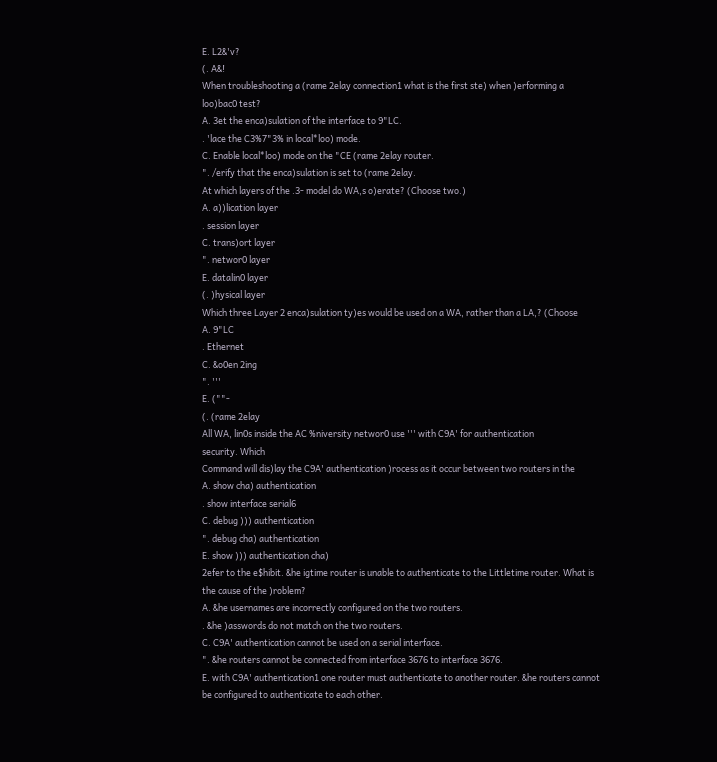E. L2&'v?
(. A&!
When troubleshooting a (rame 2elay connection1 what is the first ste) when )erforming a
loo)bac0 test?
A. 3et the enca)sulation of the interface to 9"LC.
. 'lace the C3%7"3% in local*loo) mode.
C. Enable local*loo) mode on the "CE (rame 2elay router.
". /erify that the enca)sulation is set to (rame 2elay.
At which layers of the .3- model do WA,s o)erate? (Choose two.)
A. a))lication layer
. session layer
C. trans)ort layer
". networ0 layer
E. datalin0 layer
(. )hysical layer
Which three Layer 2 enca)sulation ty)es would be used on a WA, rather than a LA,? (Choose
A. 9"LC
. Ethernet
C. &o0en 2ing
". '''
E. (""-
(. (rame 2elay
All WA, lin0s inside the AC %niversity networ0 use ''' with C9A' for authentication
security. Which
Command will dis)lay the C9A' authentication )rocess as it occur between two routers in the
A. show cha) authentication
. show interface serial6
C. debug ))) authentication
". debug cha) authentication
E. show ))) authentication cha)
2efer to the e$hibit. &he igtime router is unable to authenticate to the Littletime router. What is
the cause of the )roblem?
A. &he usernames are incorrectly configured on the two routers.
. &he )asswords do not match on the two routers.
C. C9A' authentication cannot be used on a serial interface.
". &he routers cannot be connected from interface 3676 to interface 3676.
E. with C9A' authentication1 one router must authenticate to another router. &he routers cannot
be configured to authenticate to each other.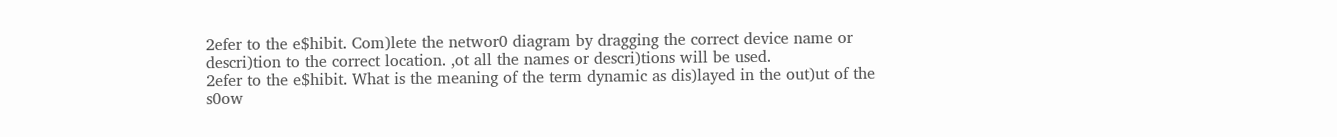2efer to the e$hibit. Com)lete the networ0 diagram by dragging the correct device name or
descri)tion to the correct location. ,ot all the names or descri)tions will be used.
2efer to the e$hibit. What is the meaning of the term dynamic as dis)layed in the out)ut of the
s0ow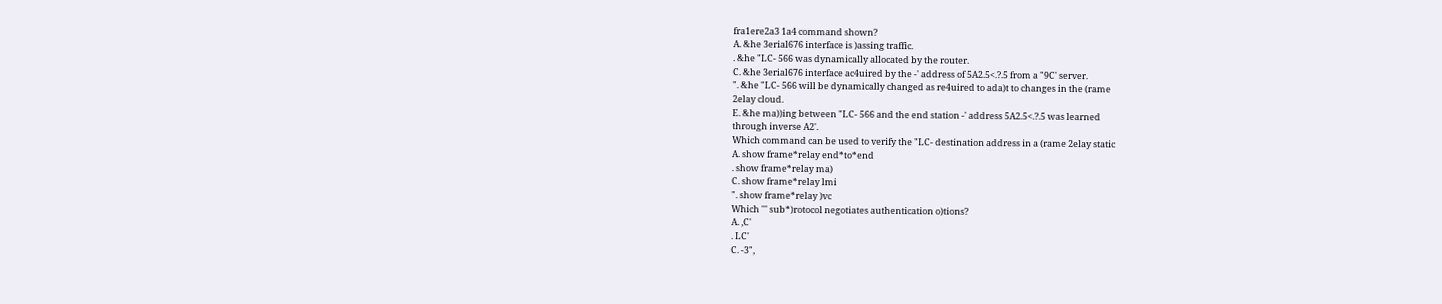fra1ere2a3 1a4 command shown?
A. &he 3erial676 interface is )assing traffic.
. &he "LC- 566 was dynamically allocated by the router.
C. &he 3erial676 interface ac4uired by the -' address of 5A2.5<.?.5 from a "9C' server.
". &he "LC- 566 will be dynamically changed as re4uired to ada)t to changes in the (rame
2elay cloud.
E. &he ma))ing between "LC- 566 and the end station -' address 5A2.5<.?.5 was learned
through inverse A2'.
Which command can be used to verify the "LC- destination address in a (rame 2elay static
A. show frame*relay end*to*end
. show frame*relay ma)
C. show frame*relay lmi
". show frame*relay )vc
Which ''' sub*)rotocol negotiates authentication o)tions?
A. ,C'
. LC'
C. -3",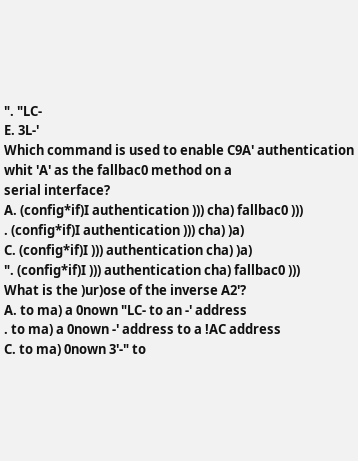". "LC-
E. 3L-'
Which command is used to enable C9A' authentication whit 'A' as the fallbac0 method on a
serial interface?
A. (config*if)I authentication ))) cha) fallbac0 )))
. (config*if)I authentication ))) cha) )a)
C. (config*if)I ))) authentication cha) )a)
". (config*if)I ))) authentication cha) fallbac0 )))
What is the )ur)ose of the inverse A2'?
A. to ma) a 0nown "LC- to an -' address
. to ma) a 0nown -' address to a !AC address
C. to ma) 0nown 3'-" to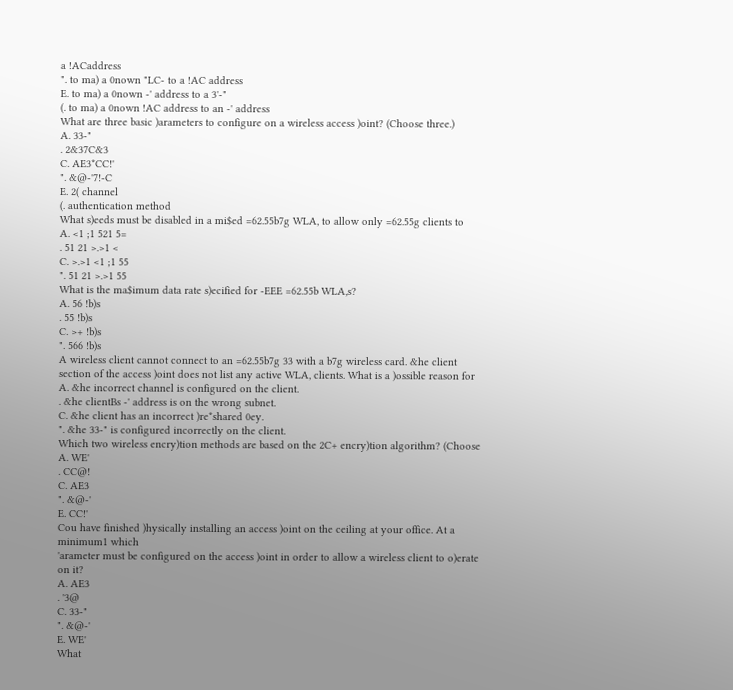a !ACaddress
". to ma) a 0nown "LC- to a !AC address
E. to ma) a 0nown -' address to a 3'-"
(. to ma) a 0nown !AC address to an -' address
What are three basic )arameters to configure on a wireless access )oint? (Choose three.)
A. 33-"
. 2&37C&3
C. AE3*CC!'
". &@-'7!-C
E. 2( channel
(. authentication method
What s)eeds must be disabled in a mi$ed =62.55b7g WLA, to allow only =62.55g clients to
A. <1 ;1 521 5=
. 51 21 >.>1 <
C. >.>1 <1 ;1 55
". 51 21 >.>1 55
What is the ma$imum data rate s)ecified for -EEE =62.55b WLA,s?
A. 56 !b)s
. 55 !b)s
C. >+ !b)s
". 566 !b)s
A wireless client cannot connect to an =62.55b7g 33 with a b7g wireless card. &he client
section of the access )oint does not list any active WLA, clients. What is a )ossible reason for
A. &he incorrect channel is configured on the client.
. &he clientBs -' address is on the wrong subnet.
C. &he client has an incorrect )re*shared 0ey.
". &he 33-" is configured incorrectly on the client.
Which two wireless encry)tion methods are based on the 2C+ encry)tion algorithm? (Choose
A. WE'
. CC@!
C. AE3
". &@-'
E. CC!'
Cou have finished )hysically installing an access )oint on the ceiling at your office. At a
minimum1 which
'arameter must be configured on the access )oint in order to allow a wireless client to o)erate
on it?
A. AE3
. '3@
C. 33-"
". &@-'
E. WE'
What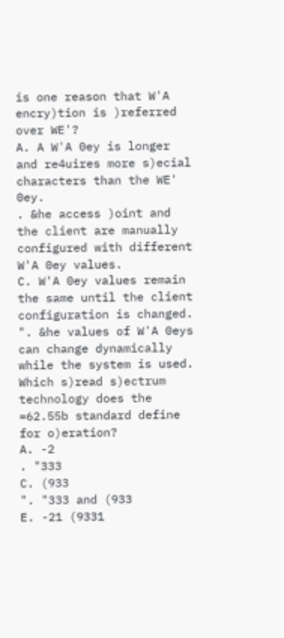is one reason that W'A encry)tion is )referred over WE'?
A. A W'A 0ey is longer and re4uires more s)ecial characters than the WE' 0ey.
. &he access )oint and the client are manually configured with different W'A 0ey values.
C. W'A 0ey values remain the same until the client configuration is changed.
". &he values of W'A 0eys can change dynamically while the system is used.
Which s)read s)ectrum technology does the =62.55b standard define for o)eration?
A. -2
. "333
C. (933
". "333 and (933
E. -21 (9331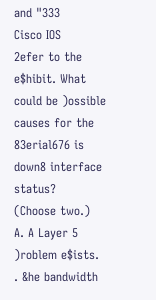and "333
Cisco IOS
2efer to the e$hibit. What could be )ossible causes for the 83erial676 is down8 interface status?
(Choose two.)
A. A Layer 5 )roblem e$ists.
. &he bandwidth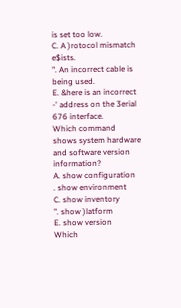is set too low.
C. A )rotocol mismatch e$ists.
". An incorrect cable is being used.
E. &here is an incorrect -' address on the 3erial 676 interface.
Which command shows system hardware and software version information?
A. show configuration
. show environment
C. show inventory
". show )latform
E. show version
Which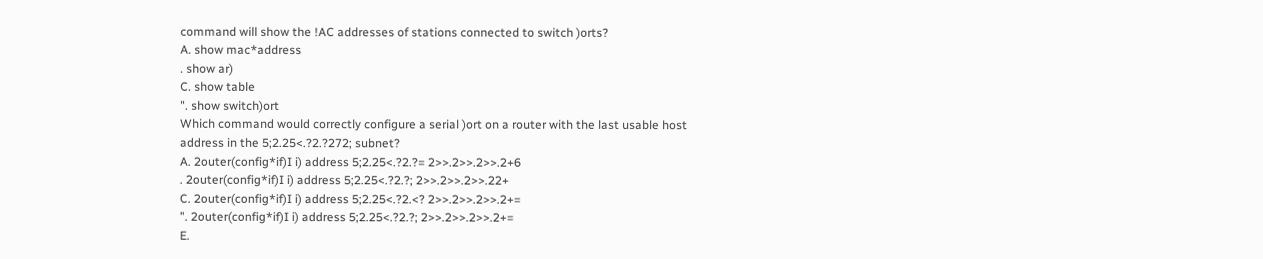command will show the !AC addresses of stations connected to switch )orts?
A. show mac*address
. show ar)
C. show table
". show switch)ort
Which command would correctly configure a serial )ort on a router with the last usable host
address in the 5;2.25<.?2.?272; subnet?
A. 2outer(config*if)I i) address 5;2.25<.?2.?= 2>>.2>>.2>>.2+6
. 2outer(config*if)I i) address 5;2.25<.?2.?; 2>>.2>>.2>>.22+
C. 2outer(config*if)I i) address 5;2.25<.?2.<? 2>>.2>>.2>>.2+=
". 2outer(config*if)I i) address 5;2.25<.?2.?; 2>>.2>>.2>>.2+=
E.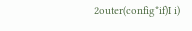2outer(config*if)I i)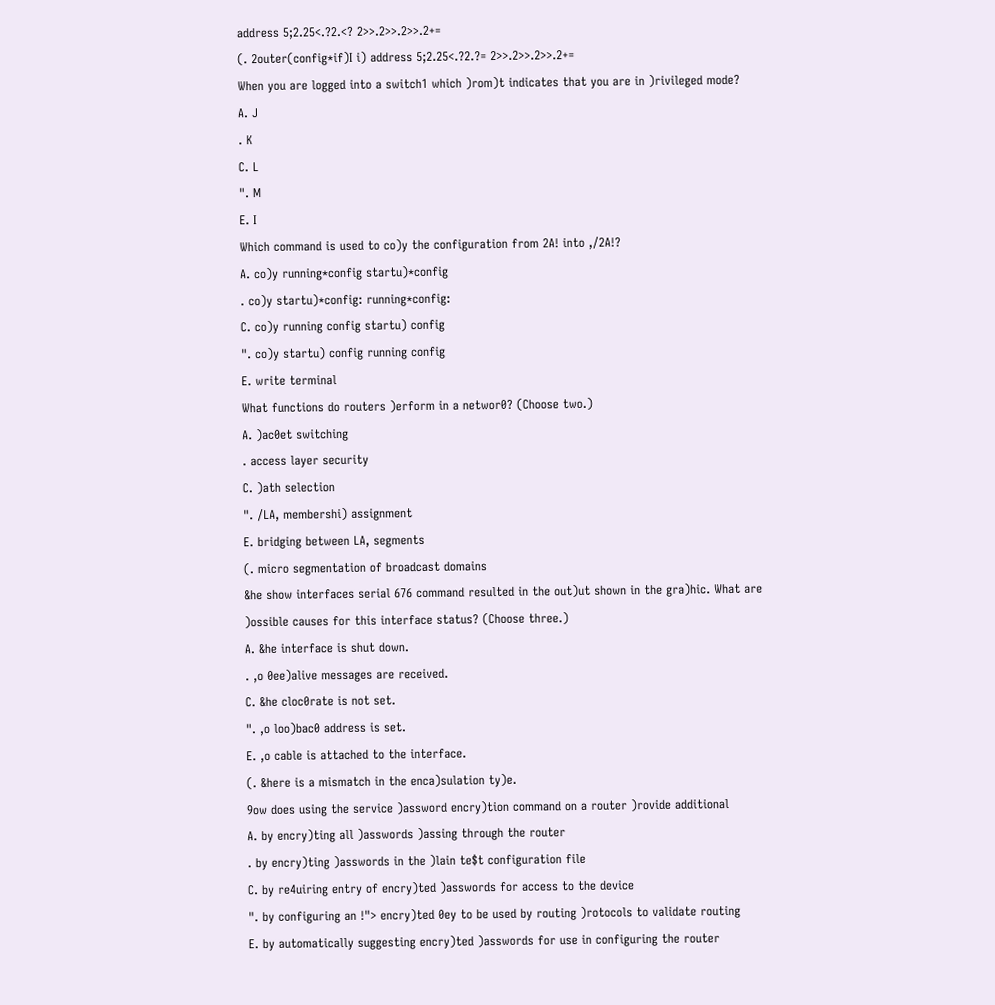address 5;2.25<.?2.<? 2>>.2>>.2>>.2+=
(. 2outer(config*if)I i) address 5;2.25<.?2.?= 2>>.2>>.2>>.2+=
When you are logged into a switch1 which )rom)t indicates that you are in )rivileged mode?
A. J
. K
C. L
". M
E. I
Which command is used to co)y the configuration from 2A! into ,/2A!?
A. co)y running*config startu)*config
. co)y startu)*config: running*config:
C. co)y running config startu) config
". co)y startu) config running config
E. write terminal
What functions do routers )erform in a networ0? (Choose two.)
A. )ac0et switching
. access layer security
C. )ath selection
". /LA, membershi) assignment
E. bridging between LA, segments
(. micro segmentation of broadcast domains
&he show interfaces serial 676 command resulted in the out)ut shown in the gra)hic. What are
)ossible causes for this interface status? (Choose three.)
A. &he interface is shut down.
. ,o 0ee)alive messages are received.
C. &he cloc0rate is not set.
". ,o loo)bac0 address is set.
E. ,o cable is attached to the interface.
(. &here is a mismatch in the enca)sulation ty)e.
9ow does using the service )assword encry)tion command on a router )rovide additional
A. by encry)ting all )asswords )assing through the router
. by encry)ting )asswords in the )lain te$t configuration file
C. by re4uiring entry of encry)ted )asswords for access to the device
". by configuring an !"> encry)ted 0ey to be used by routing )rotocols to validate routing
E. by automatically suggesting encry)ted )asswords for use in configuring the router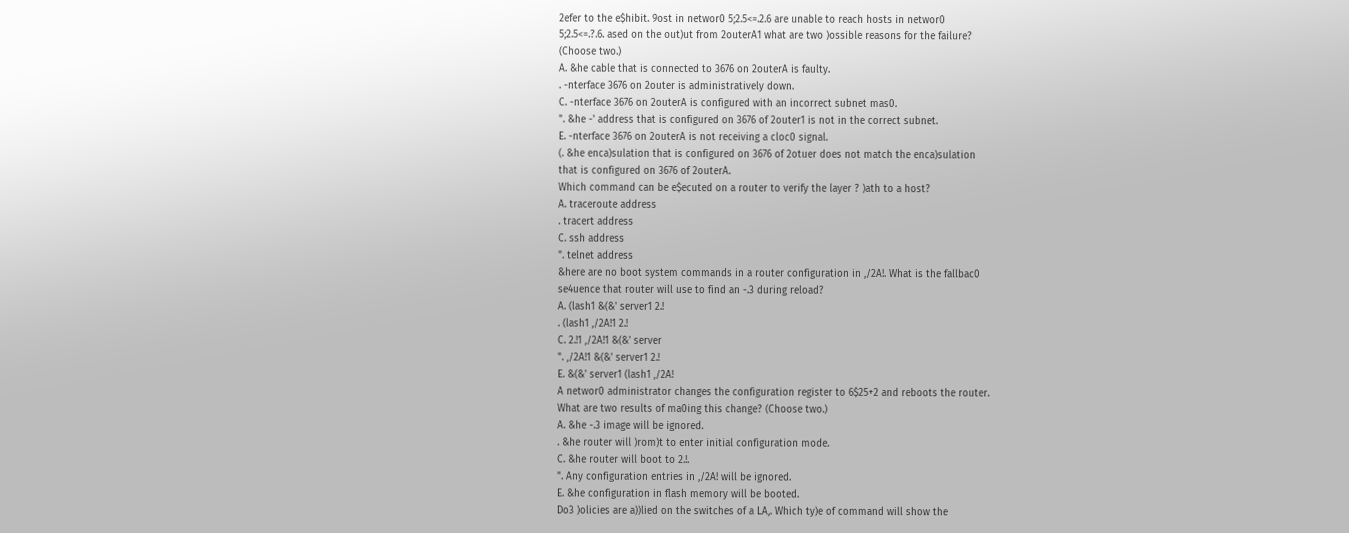2efer to the e$hibit. 9ost in networ0 5;2.5<=.2.6 are unable to reach hosts in networ0
5;2.5<=.?.6. ased on the out)ut from 2outerA1 what are two )ossible reasons for the failure?
(Choose two.)
A. &he cable that is connected to 3676 on 2outerA is faulty.
. -nterface 3676 on 2outer is administratively down.
C. -nterface 3676 on 2outerA is configured with an incorrect subnet mas0.
". &he -' address that is configured on 3676 of 2outer1 is not in the correct subnet.
E. -nterface 3676 on 2outerA is not receiving a cloc0 signal.
(. &he enca)sulation that is configured on 3676 of 2otuer does not match the enca)sulation
that is configured on 3676 of 2outerA.
Which command can be e$ecuted on a router to verify the layer ? )ath to a host?
A. traceroute address
. tracert address
C. ssh address
". telnet address
&here are no boot system commands in a router configuration in ,/2A!. What is the fallbac0
se4uence that router will use to find an -.3 during reload?
A. (lash1 &(&' server1 2.!
. (lash1 ,/2A!1 2.!
C. 2.!1 ,/2A!1 &(&' server
". ,/2A!1 &(&' server1 2.!
E. &(&' server1 (lash1 ,/2A!
A networ0 administrator changes the configuration register to 6$25+2 and reboots the router.
What are two results of ma0ing this change? (Choose two.)
A. &he -.3 image will be ignored.
. &he router will )rom)t to enter initial configuration mode.
C. &he router will boot to 2.!.
". Any configuration entries in ,/2A! will be ignored.
E. &he configuration in flash memory will be booted.
Do3 )olicies are a))lied on the switches of a LA,. Which ty)e of command will show the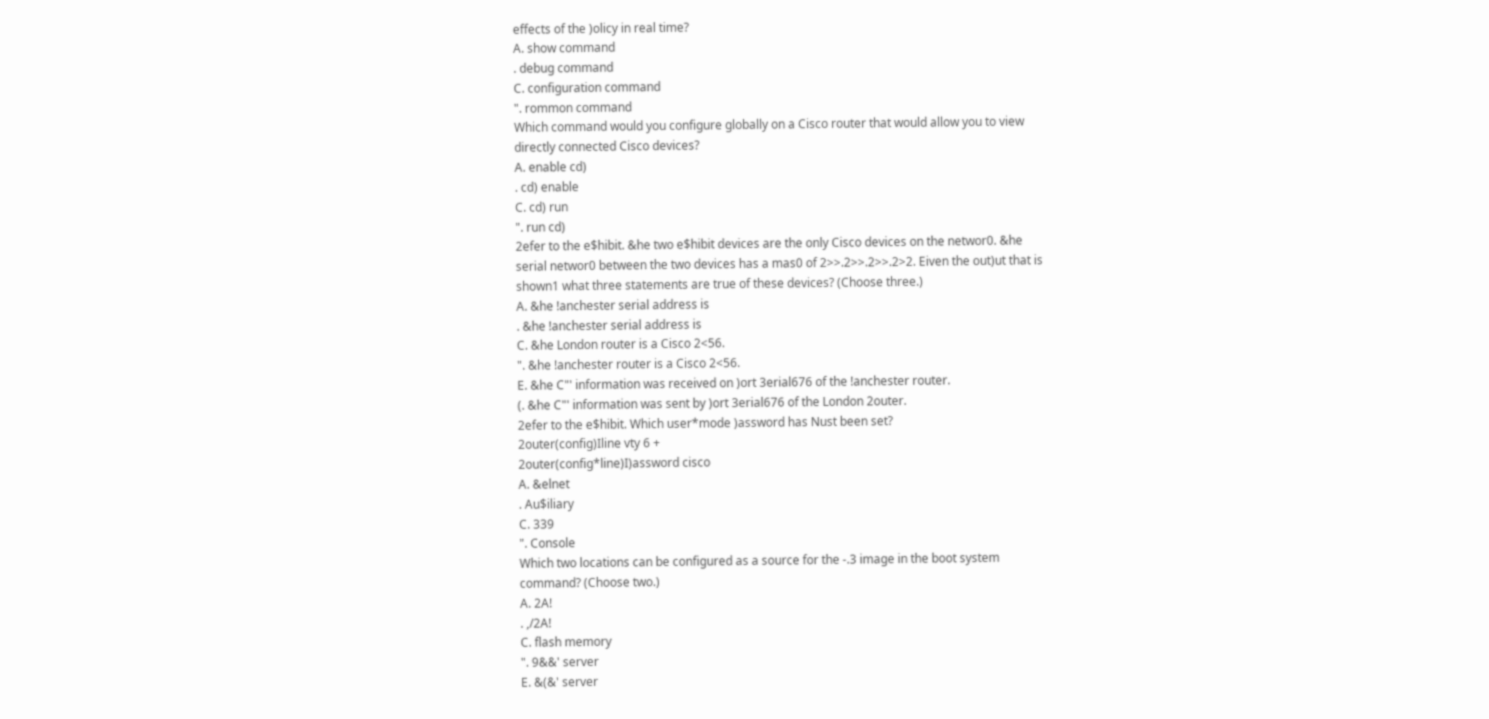effects of the )olicy in real time?
A. show command
. debug command
C. configuration command
". rommon command
Which command would you configure globally on a Cisco router that would allow you to view
directly connected Cisco devices?
A. enable cd)
. cd) enable
C. cd) run
". run cd)
2efer to the e$hibit. &he two e$hibit devices are the only Cisco devices on the networ0. &he
serial networ0 between the two devices has a mas0 of 2>>.2>>.2>>.2>2. Eiven the out)ut that is
shown1 what three statements are true of these devices? (Choose three.)
A. &he !anchester serial address is
. &he !anchester serial address is
C. &he London router is a Cisco 2<56.
". &he !anchester router is a Cisco 2<56.
E. &he C"' information was received on )ort 3erial676 of the !anchester router.
(. &he C"' information was sent by )ort 3erial676 of the London 2outer.
2efer to the e$hibit. Which user*mode )assword has Nust been set?
2outer(config)Iline vty 6 +
2outer(config*line)I)assword cisco
A. &elnet
. Au$iliary
C. 339
". Console
Which two locations can be configured as a source for the -.3 image in the boot system
command? (Choose two.)
A. 2A!
. ,/2A!
C. flash memory
". 9&&' server
E. &(&' server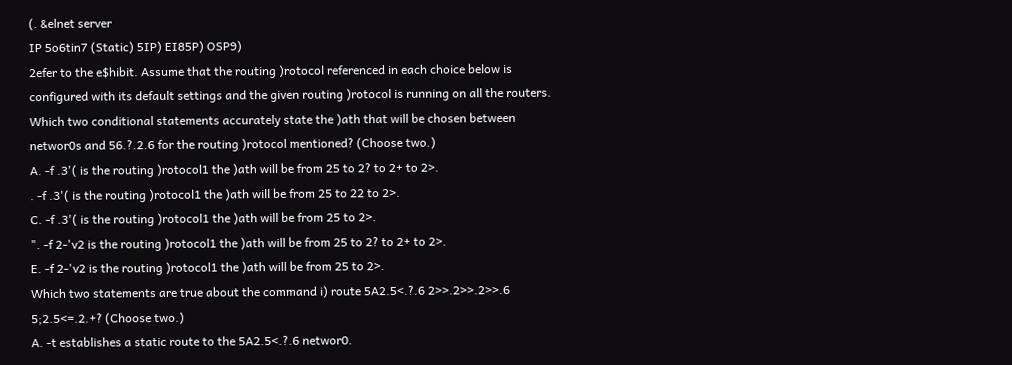(. &elnet server
IP 5o6tin7 (Static) 5IP) EI85P) OSP9)
2efer to the e$hibit. Assume that the routing )rotocol referenced in each choice below is
configured with its default settings and the given routing )rotocol is running on all the routers.
Which two conditional statements accurately state the )ath that will be chosen between
networ0s and 56.?.2.6 for the routing )rotocol mentioned? (Choose two.)
A. -f .3'( is the routing )rotocol1 the )ath will be from 25 to 2? to 2+ to 2>.
. -f .3'( is the routing )rotocol1 the )ath will be from 25 to 22 to 2>.
C. -f .3'( is the routing )rotocol1 the )ath will be from 25 to 2>.
". -f 2-'v2 is the routing )rotocol1 the )ath will be from 25 to 2? to 2+ to 2>.
E. -f 2-'v2 is the routing )rotocol1 the )ath will be from 25 to 2>.
Which two statements are true about the command i) route 5A2.5<.?.6 2>>.2>>.2>>.6
5;2.5<=.2.+? (Choose two.)
A. -t establishes a static route to the 5A2.5<.?.6 networ0.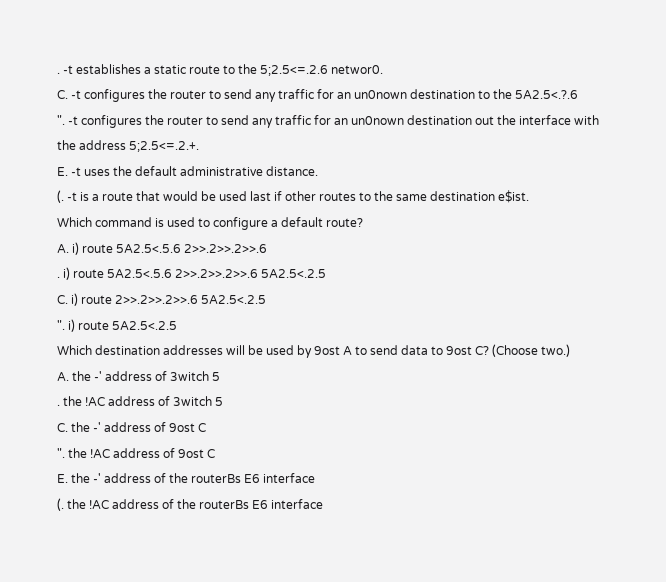. -t establishes a static route to the 5;2.5<=.2.6 networ0.
C. -t configures the router to send any traffic for an un0nown destination to the 5A2.5<.?.6
". -t configures the router to send any traffic for an un0nown destination out the interface with
the address 5;2.5<=.2.+.
E. -t uses the default administrative distance.
(. -t is a route that would be used last if other routes to the same destination e$ist.
Which command is used to configure a default route?
A. i) route 5A2.5<.5.6 2>>.2>>.2>>.6
. i) route 5A2.5<.5.6 2>>.2>>.2>>.6 5A2.5<.2.5
C. i) route 2>>.2>>.2>>.6 5A2.5<.2.5
". i) route 5A2.5<.2.5
Which destination addresses will be used by 9ost A to send data to 9ost C? (Choose two.)
A. the -' address of 3witch 5
. the !AC address of 3witch 5
C. the -' address of 9ost C
". the !AC address of 9ost C
E. the -' address of the routerBs E6 interface
(. the !AC address of the routerBs E6 interface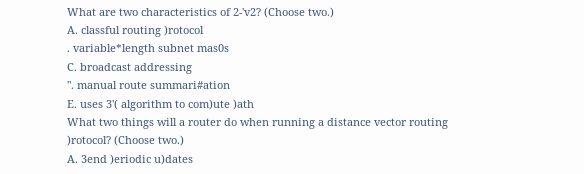What are two characteristics of 2-'v2? (Choose two.)
A. classful routing )rotocol
. variable*length subnet mas0s
C. broadcast addressing
". manual route summari#ation
E. uses 3'( algorithm to com)ute )ath
What two things will a router do when running a distance vector routing )rotocol? (Choose two.)
A. 3end )eriodic u)dates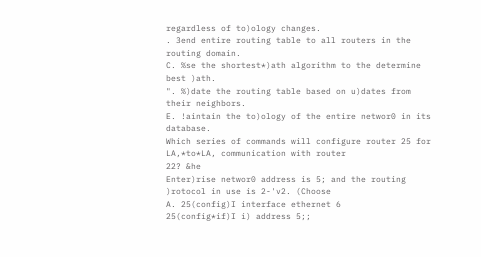regardless of to)ology changes.
. 3end entire routing table to all routers in the routing domain.
C. %se the shortest*)ath algorithm to the determine best )ath.
". %)date the routing table based on u)dates from their neighbors.
E. !aintain the to)ology of the entire networ0 in its database.
Which series of commands will configure router 25 for LA,*to*LA, communication with router
22? &he
Enter)rise networ0 address is 5; and the routing )rotocol in use is 2-'v2. (Choose
A. 25(config)I interface ethernet 6
25(config*if)I i) address 5;;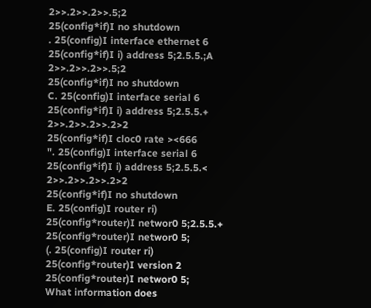2>>.2>>.2>>.5;2
25(config*if)I no shutdown
. 25(config)I interface ethernet 6
25(config*if)I i) address 5;2.5.5.;A 2>>.2>>.2>>.5;2
25(config*if)I no shutdown
C. 25(config)I interface serial 6
25(config*if)I i) address 5;2.5.5.+ 2>>.2>>.2>>.2>2
25(config*if)I cloc0 rate ><666
". 25(config)I interface serial 6
25(config*if)I i) address 5;2.5.5.< 2>>.2>>.2>>.2>2
25(config*if)I no shutdown
E. 25(config)I router ri)
25(config*router)I networ0 5;2.5.5.+
25(config*router)I networ0 5;
(. 25(config)I router ri)
25(config*router)I version 2
25(config*router)I networ0 5;
What information does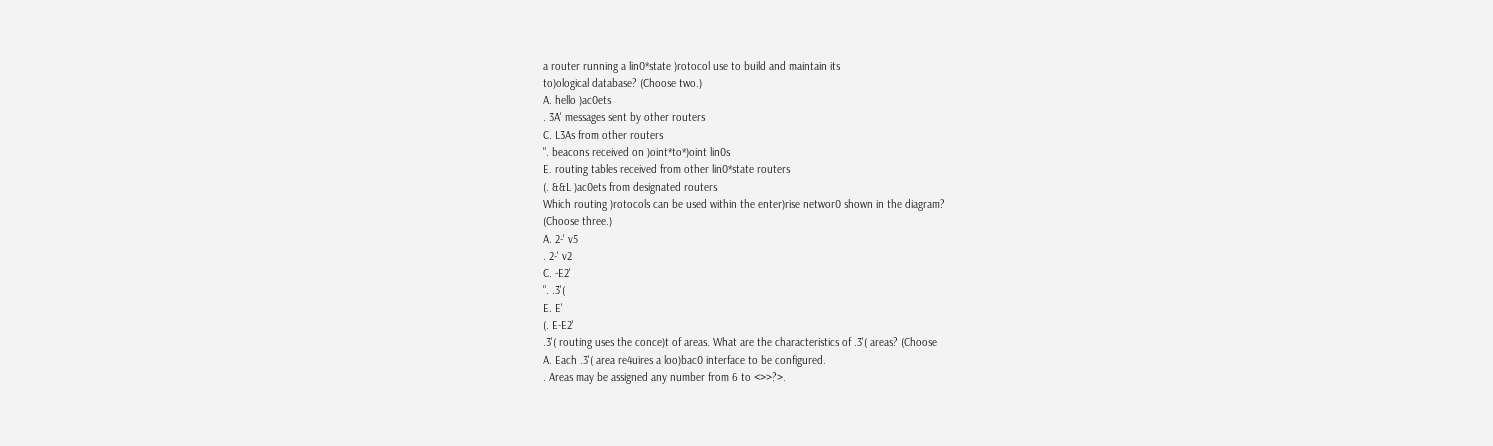a router running a lin0*state )rotocol use to build and maintain its
to)ological database? (Choose two.)
A. hello )ac0ets
. 3A' messages sent by other routers
C. L3As from other routers
". beacons received on )oint*to*)oint lin0s
E. routing tables received from other lin0*state routers
(. &&L )ac0ets from designated routers
Which routing )rotocols can be used within the enter)rise networ0 shown in the diagram?
(Choose three.)
A. 2-' v5
. 2-' v2
C. -E2'
". .3'(
E. E'
(. E-E2'
.3'( routing uses the conce)t of areas. What are the characteristics of .3'( areas? (Choose
A. Each .3'( area re4uires a loo)bac0 interface to be configured.
. Areas may be assigned any number from 6 to <>>?>.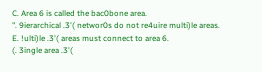C. Area 6 is called the bac0bone area.
". 9ierarchical .3'( networ0s do not re4uire multi)le areas.
E. !ulti)le .3'( areas must connect to area 6.
(. 3ingle area .3'(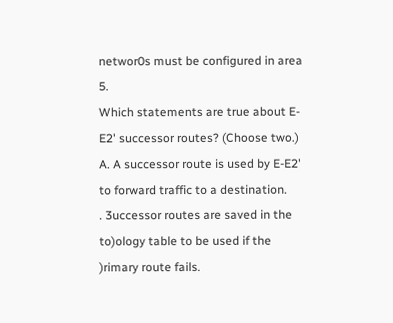networ0s must be configured in area 5.
Which statements are true about E-E2' successor routes? (Choose two.)
A. A successor route is used by E-E2' to forward traffic to a destination.
. 3uccessor routes are saved in the to)ology table to be used if the )rimary route fails.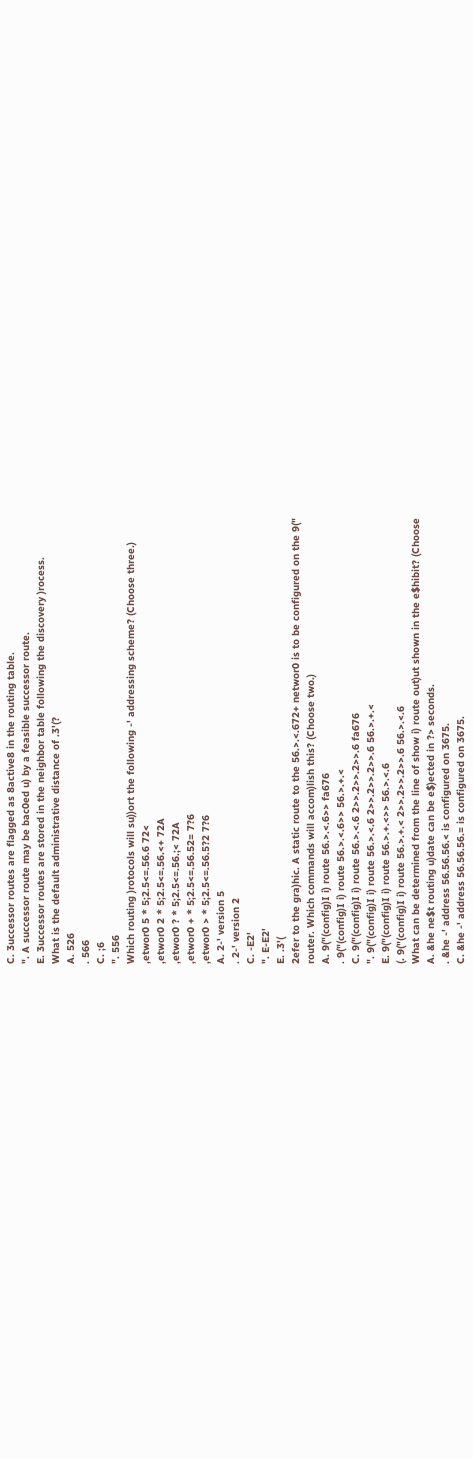C. 3uccessor routes are flagged as 8active8 in the routing table.
". A successor route may be bac0ed u) by a feasible successor route.
E. 3uccessor routes are stored in the neighbor table following the discovery )rocess.
What is the default administrative distance of .3'(?
A. 526
. 566
C. ;6
". 556
Which routing )rotocols will su))ort the following -' addressing scheme? (Choose three.)
,etwor0 5 * 5;2.5<=.56.6 72<
,etwor0 2 * 5;2.5<=.56.<+ 72A
,etwor0 ? * 5;2.5<=.56.;< 72A
,etwor0 + * 5;2.5<=.56.52= 7?6
,etwor0 > * 5;2.5<=.56.5?2 7?6
A. 2-' version 5
. 2-' version 2
C. -E2'
". E-E2'
E. .3'(
2efer to the gra)hic. A static route to the 56.>.<.672+ networ0 is to be configured on the 9("
router. Which commands will accom)lish this? (Choose two.)
A. 9("(config)I i) route 56.>.<.6>> fa676
. 9("(config)I i) route 56.>.<.6>> 56.>.+.<
C. 9("(config)I i) route 56.>.<.6 2>>.2>>.2>>.6 fa676
". 9("(config)I i) route 56.>.<.6 2>>.2>>.2>>.6 56.>.+.<
E. 9("(config)I i) route 56.>.+.<>> 56.>.<.6
(. 9("(config)I i) route 56.>.+.< 2>>.2>>.2>>.6 56.>.<.6
What can be determined from the line of show i) route out)ut shown in the e$hibit? (Choose
A. &he ne$t routing u)date can be e$)ected in ?> seconds.
. &he -' address 56.56.56.< is configured on 3675.
C. &he -' address 56.56.56.= is configured on 3675.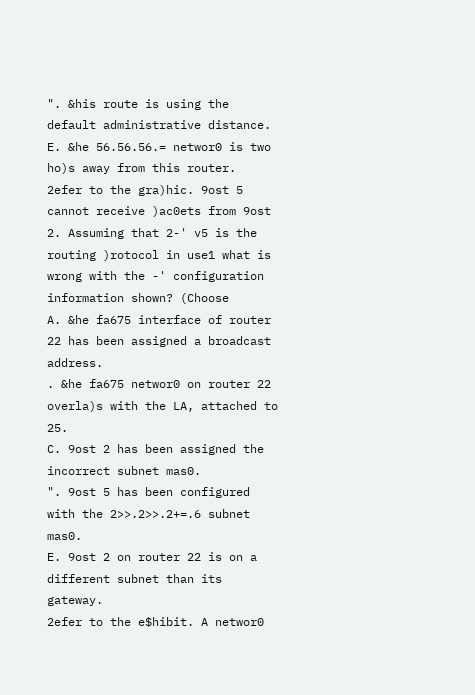". &his route is using the default administrative distance.
E. &he 56.56.56.= networ0 is two ho)s away from this router.
2efer to the gra)hic. 9ost 5 cannot receive )ac0ets from 9ost 2. Assuming that 2-' v5 is the
routing )rotocol in use1 what is wrong with the -' configuration information shown? (Choose
A. &he fa675 interface of router 22 has been assigned a broadcast address.
. &he fa675 networ0 on router 22 overla)s with the LA, attached to 25.
C. 9ost 2 has been assigned the incorrect subnet mas0.
". 9ost 5 has been configured with the 2>>.2>>.2+=.6 subnet mas0.
E. 9ost 2 on router 22 is on a different subnet than its gateway.
2efer to the e$hibit. A networ0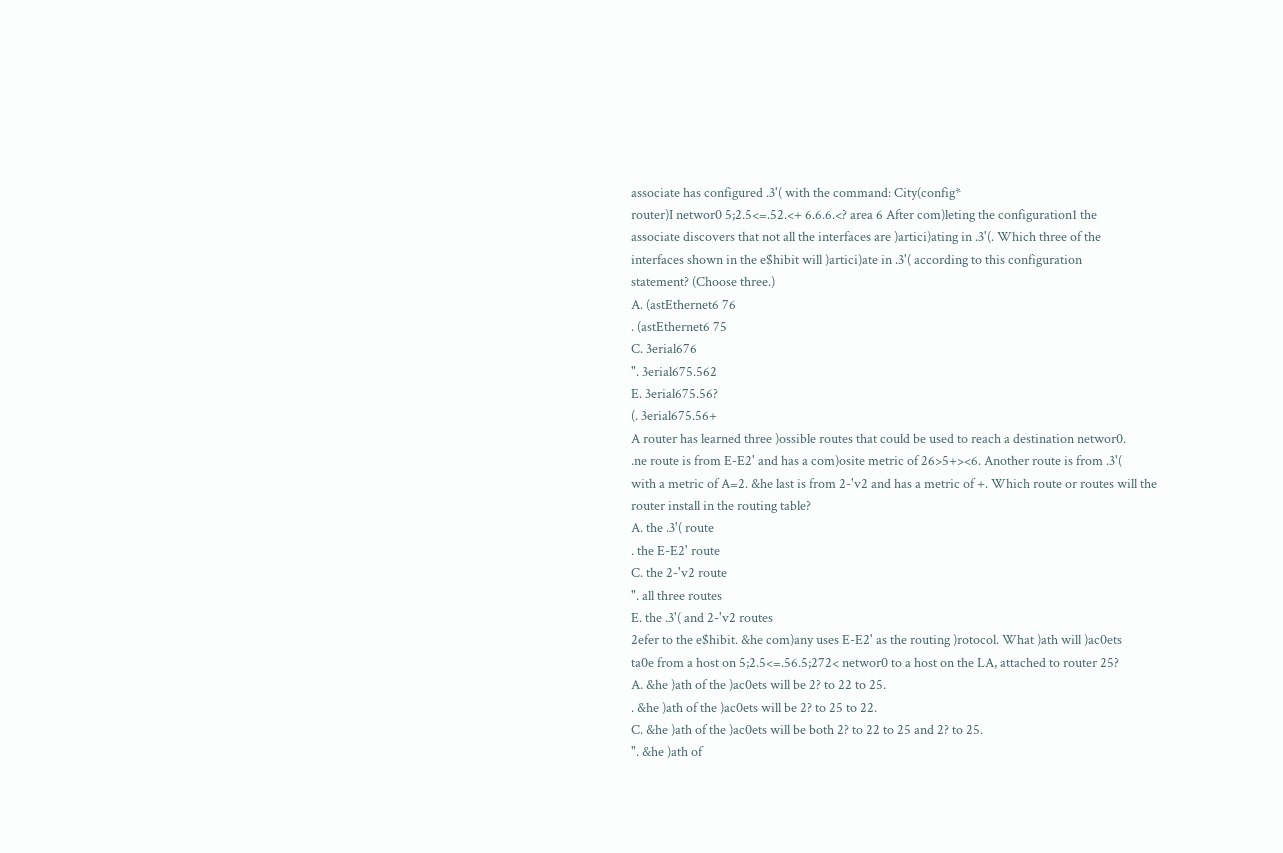associate has configured .3'( with the command: City(config*
router)I networ0 5;2.5<=.52.<+ 6.6.6.<? area 6 After com)leting the configuration1 the
associate discovers that not all the interfaces are )artici)ating in .3'(. Which three of the
interfaces shown in the e$hibit will )artici)ate in .3'( according to this configuration
statement? (Choose three.)
A. (astEthernet6 76
. (astEthernet6 75
C. 3erial676
". 3erial675.562
E. 3erial675.56?
(. 3erial675.56+
A router has learned three )ossible routes that could be used to reach a destination networ0.
.ne route is from E-E2' and has a com)osite metric of 26>5+><6. Another route is from .3'(
with a metric of A=2. &he last is from 2-'v2 and has a metric of +. Which route or routes will the
router install in the routing table?
A. the .3'( route
. the E-E2' route
C. the 2-'v2 route
". all three routes
E. the .3'( and 2-'v2 routes
2efer to the e$hibit. &he com)any uses E-E2' as the routing )rotocol. What )ath will )ac0ets
ta0e from a host on 5;2.5<=.56.5;272< networ0 to a host on the LA, attached to router 25?
A. &he )ath of the )ac0ets will be 2? to 22 to 25.
. &he )ath of the )ac0ets will be 2? to 25 to 22.
C. &he )ath of the )ac0ets will be both 2? to 22 to 25 and 2? to 25.
". &he )ath of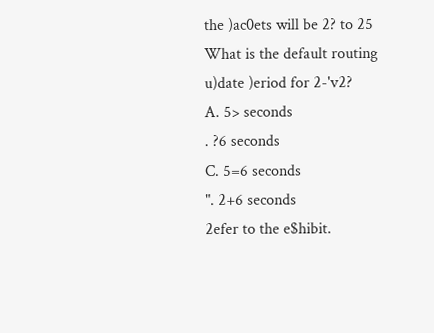the )ac0ets will be 2? to 25
What is the default routing u)date )eriod for 2-'v2?
A. 5> seconds
. ?6 seconds
C. 5=6 seconds
". 2+6 seconds
2efer to the e$hibit.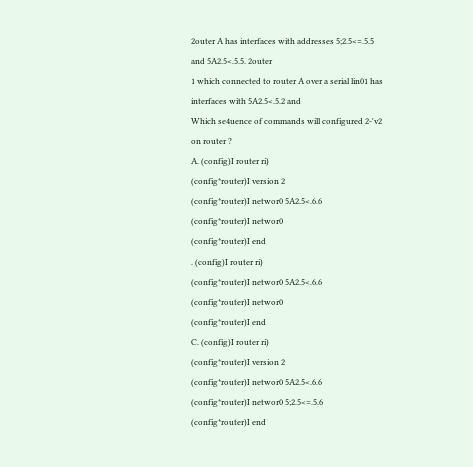2outer A has interfaces with addresses 5;2.5<=.5.5 and 5A2.5<.5.5. 2outer
1 which connected to router A over a serial lin01 has interfaces with 5A2.5<.5.2 and
Which se4uence of commands will configured 2-'v2 on router ?
A. (config)I router ri)
(config*router)I version 2
(config*router)I networ0 5A2.5<.6.6
(config*router)I networ0
(config*router)I end
. (config)I router ri)
(config*router)I networ0 5A2.5<.6.6
(config*router)I networ0
(config*router)I end
C. (config)I router ri)
(config*router)I version 2
(config*router)I networ0 5A2.5<.6.6
(config*router)I networ0 5;2.5<=.5.6
(config*router)I end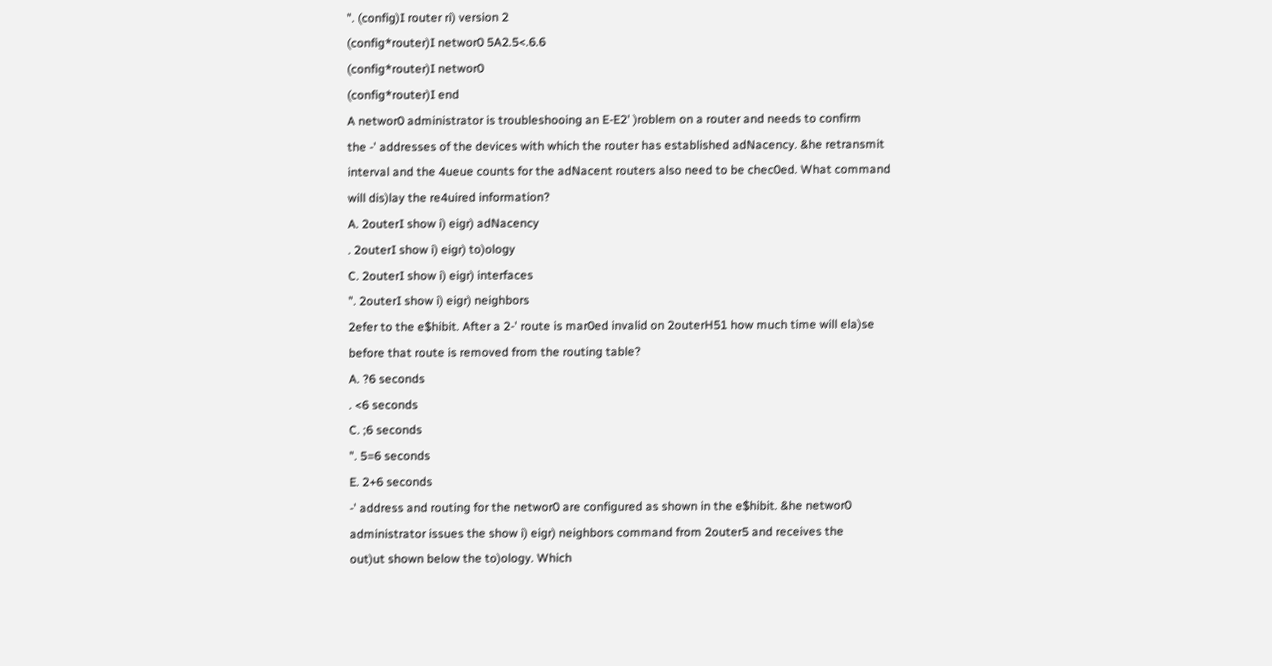". (config)I router ri) version 2
(config*router)I networ0 5A2.5<.6.6
(config*router)I networ0
(config*router)I end
A networ0 administrator is troubleshooing an E-E2' )roblem on a router and needs to confirm
the -' addresses of the devices with which the router has established adNacency. &he retransmit
interval and the 4ueue counts for the adNacent routers also need to be chec0ed. What command
will dis)lay the re4uired information?
A. 2outerI show i) eigr) adNacency
. 2outerI show i) eigr) to)ology
C. 2outerI show i) eigr) interfaces
". 2outerI show i) eigr) neighbors
2efer to the e$hibit. After a 2-' route is mar0ed invalid on 2outerH51 how much time will ela)se
before that route is removed from the routing table?
A. ?6 seconds
. <6 seconds
C. ;6 seconds
". 5=6 seconds
E. 2+6 seconds
-' address and routing for the networ0 are configured as shown in the e$hibit. &he networ0
administrator issues the show i) eigr) neighbors command from 2outer5 and receives the
out)ut shown below the to)ology. Which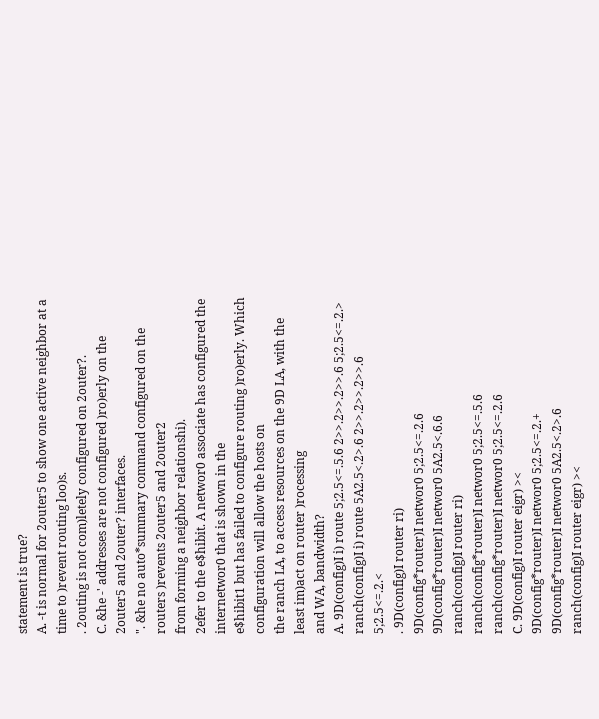statement is true?
A. -t is normal for 2outer5 to show one active neighbor at a time to )revent routing loo)s.
. 2outing is not com)letely configured on 2outer?.
C. &he -' addresses are not configured )ro)erly on the 2outer5 and 2outer? interfaces.
". &he no auto*summary command configured on the routers )revents 2outer5 and 2outer2
from forming a neighbor relationshi).
2efer to the e$hibit. A networ0 associate has configured the internetwor0 that is shown in the
e$hibit1 but has failed to configure routing )ro)erly. Which configuration will allow the hosts on
the ranch LA, to access resources on the 9D LA, with the least im)act on router )rocessing
and WA, bandwidth?
A. 9D(config)I i) route 5;2.5<=.5.6 2>>.2>>.2>>.6 5;2.5<=.2.>
ranch(config)I i) route 5A2.5<.2>.6 2>>.2>>.2>>.6 5;2.5<=.2.<
. 9D(config)I router ri)
9D(config*router)I networ0 5;2.5<=.2.6
9D(config*router)I networ0 5A2.5<.6.6
ranch(config)I router ri)
ranch(config*router)I networ0 5;2.5<=.5.6
ranch(config*router)I networ0 5;2.5<=.2.6
C. 9D(config)I router eigr) ><
9D(config*router)I networ0 5;2.5<=.2.+
9D(config*router)I networ0 5A2.5<.2>.6
ranch(config)I router eigr) ><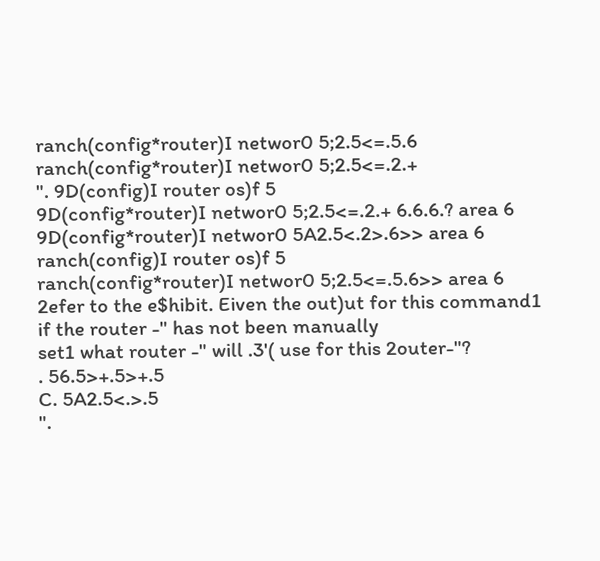ranch(config*router)I networ0 5;2.5<=.5.6
ranch(config*router)I networ0 5;2.5<=.2.+
". 9D(config)I router os)f 5
9D(config*router)I networ0 5;2.5<=.2.+ 6.6.6.? area 6
9D(config*router)I networ0 5A2.5<.2>.6>> area 6
ranch(config)I router os)f 5
ranch(config*router)I networ0 5;2.5<=.5.6>> area 6
2efer to the e$hibit. Eiven the out)ut for this command1 if the router -" has not been manually
set1 what router -" will .3'( use for this 2outer-"?
. 56.5>+.5>+.5
C. 5A2.5<.>.5
".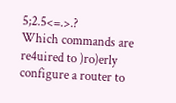5;2.5<=.>.?
Which commands are re4uired to )ro)erly configure a router to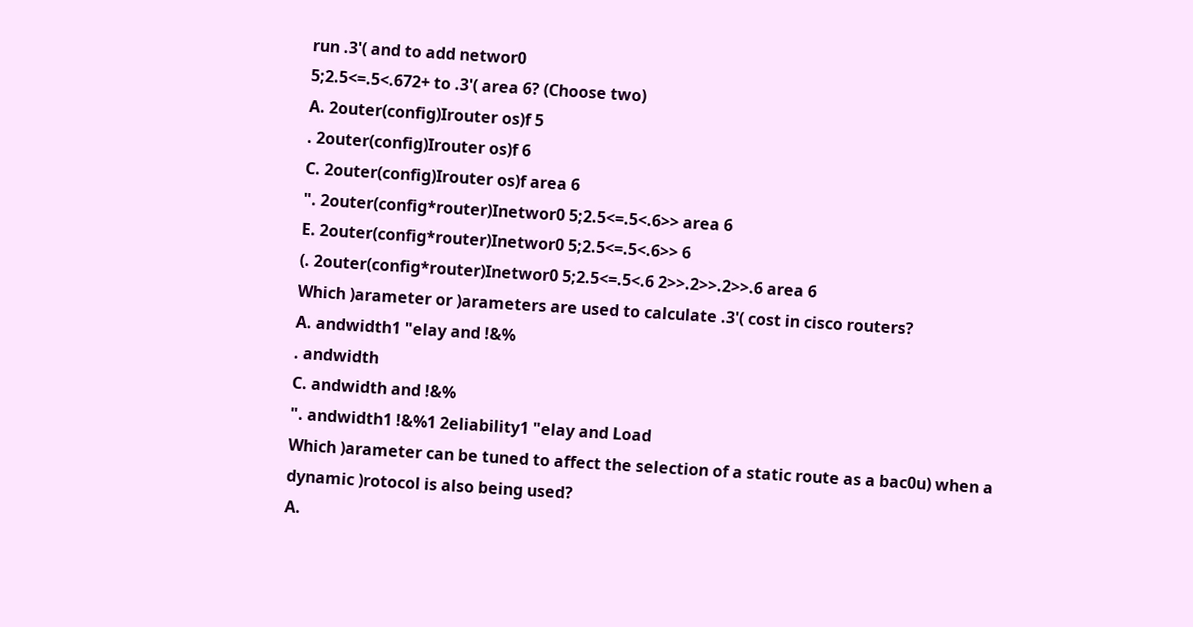run .3'( and to add networ0
5;2.5<=.5<.672+ to .3'( area 6? (Choose two)
A. 2outer(config)Irouter os)f 5
. 2outer(config)Irouter os)f 6
C. 2outer(config)Irouter os)f area 6
". 2outer(config*router)Inetwor0 5;2.5<=.5<.6>> area 6
E. 2outer(config*router)Inetwor0 5;2.5<=.5<.6>> 6
(. 2outer(config*router)Inetwor0 5;2.5<=.5<.6 2>>.2>>.2>>.6 area 6
Which )arameter or )arameters are used to calculate .3'( cost in cisco routers?
A. andwidth1 "elay and !&%
. andwidth
C. andwidth and !&%
". andwidth1 !&%1 2eliability1 "elay and Load
Which )arameter can be tuned to affect the selection of a static route as a bac0u) when a
dynamic )rotocol is also being used?
A.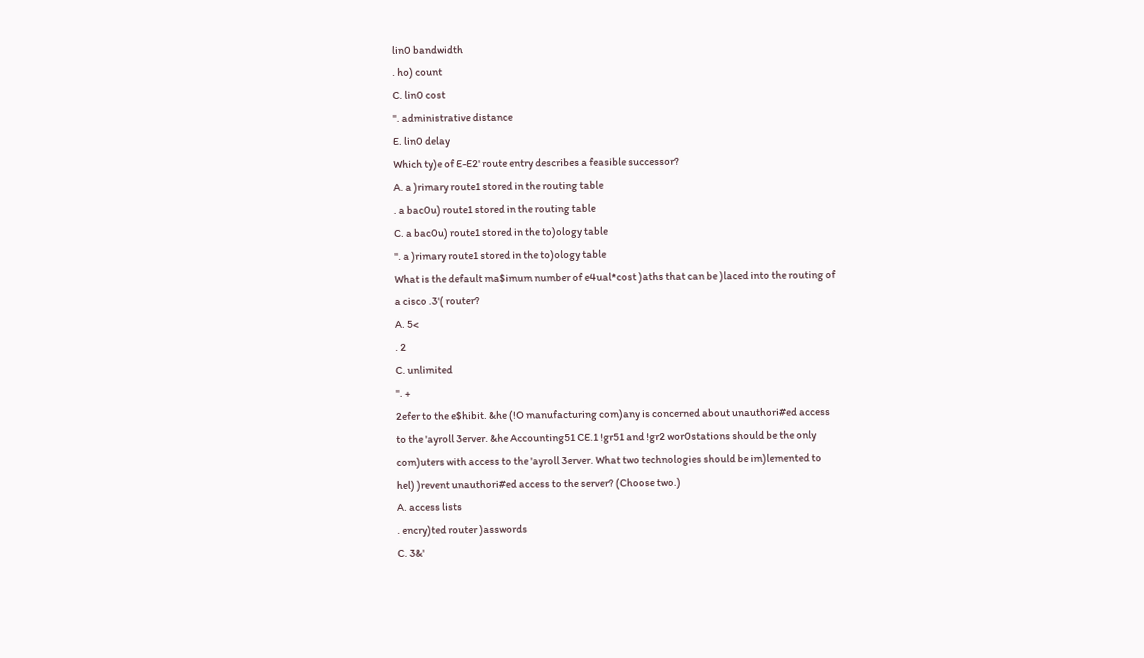lin0 bandwidth
. ho) count
C. lin0 cost
". administrative distance
E. lin0 delay
Which ty)e of E-E2' route entry describes a feasible successor?
A. a )rimary route1 stored in the routing table
. a bac0u) route1 stored in the routing table
C. a bac0u) route1 stored in the to)ology table
". a )rimary route1 stored in the to)ology table
What is the default ma$imum number of e4ual*cost )aths that can be )laced into the routing of
a cisco .3'( router?
A. 5<
. 2
C. unlimited
". +
2efer to the e$hibit. &he (!O manufacturing com)any is concerned about unauthori#ed access
to the 'ayroll 3erver. &he Accounting51 CE.1 !gr51 and !gr2 wor0stations should be the only
com)uters with access to the 'ayroll 3erver. What two technologies should be im)lemented to
hel) )revent unauthori#ed access to the server? (Choose two.)
A. access lists
. encry)ted router )asswords
C. 3&'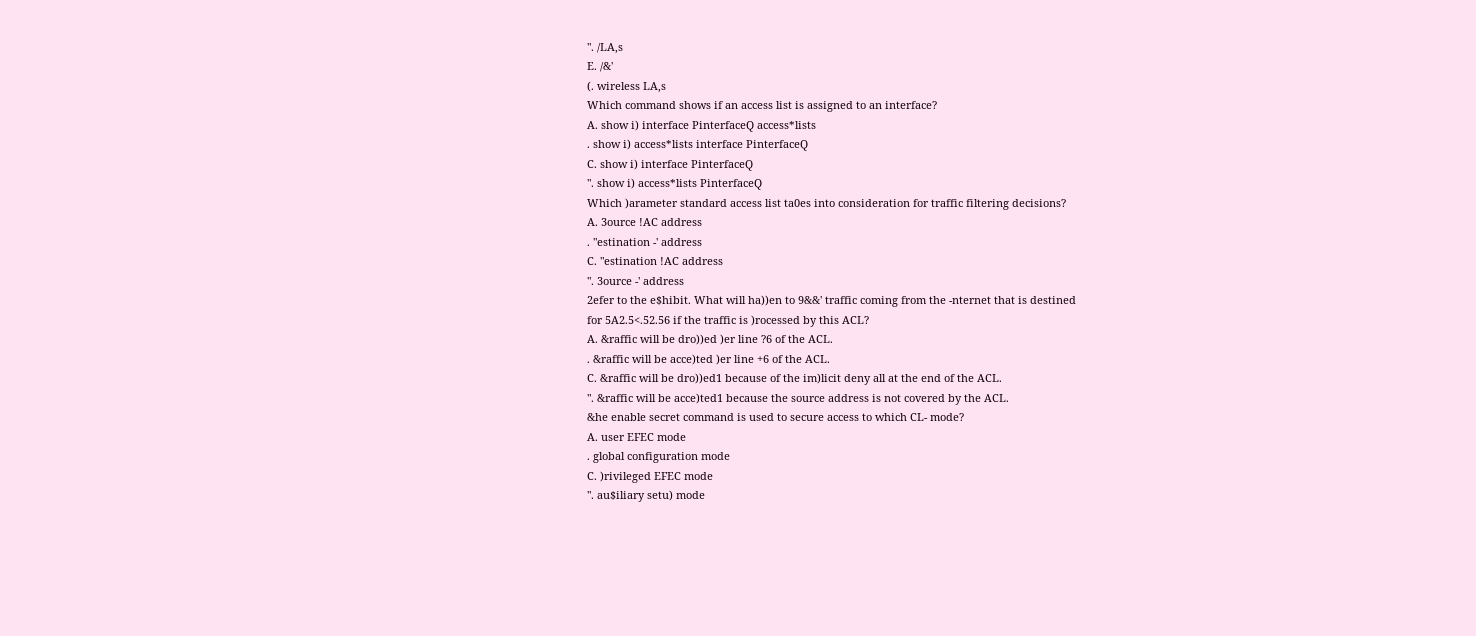". /LA,s
E. /&'
(. wireless LA,s
Which command shows if an access list is assigned to an interface?
A. show i) interface PinterfaceQ access*lists
. show i) access*lists interface PinterfaceQ
C. show i) interface PinterfaceQ
". show i) access*lists PinterfaceQ
Which )arameter standard access list ta0es into consideration for traffic filtering decisions?
A. 3ource !AC address
. "estination -' address
C. "estination !AC address
". 3ource -' address
2efer to the e$hibit. What will ha))en to 9&&' traffic coming from the -nternet that is destined
for 5A2.5<.52.56 if the traffic is )rocessed by this ACL?
A. &raffic will be dro))ed )er line ?6 of the ACL.
. &raffic will be acce)ted )er line +6 of the ACL.
C. &raffic will be dro))ed1 because of the im)licit deny all at the end of the ACL.
". &raffic will be acce)ted1 because the source address is not covered by the ACL.
&he enable secret command is used to secure access to which CL- mode?
A. user EFEC mode
. global configuration mode
C. )rivileged EFEC mode
". au$iliary setu) mode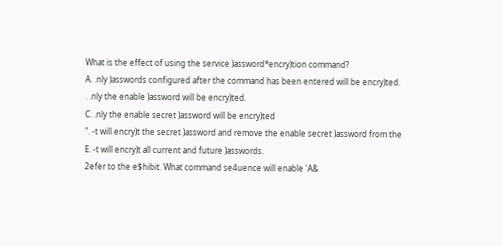What is the effect of using the service )assword*encry)tion command?
A. .nly )asswords configured after the command has been entered will be encry)ted.
. .nly the enable )assword will be encry)ted.
C. .nly the enable secret )assword will be encry)ted
". -t will encry)t the secret )assword and remove the enable secret )assword from the
E. -t will encry)t all current and future )asswords.
2efer to the e$hibit. What command se4uence will enable 'A&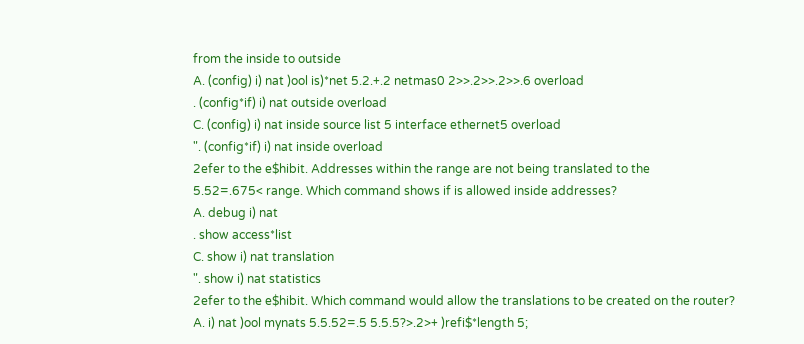from the inside to outside
A. (config) i) nat )ool is)*net 5.2.+.2 netmas0 2>>.2>>.2>>.6 overload
. (config*if) i) nat outside overload
C. (config) i) nat inside source list 5 interface ethernet5 overload
". (config*if) i) nat inside overload
2efer to the e$hibit. Addresses within the range are not being translated to the
5.52=.675< range. Which command shows if is allowed inside addresses?
A. debug i) nat
. show access*list
C. show i) nat translation
". show i) nat statistics
2efer to the e$hibit. Which command would allow the translations to be created on the router?
A. i) nat )ool mynats 5.5.52=.5 5.5.5?>.2>+ )refi$*length 5;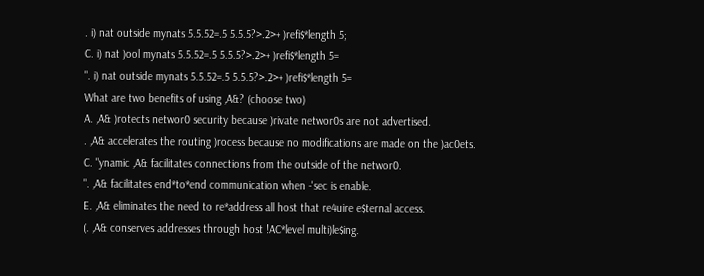. i) nat outside mynats 5.5.52=.5 5.5.5?>.2>+ )refi$*length 5;
C. i) nat )ool mynats 5.5.52=.5 5.5.5?>.2>+ )refi$*length 5=
". i) nat outside mynats 5.5.52=.5 5.5.5?>.2>+ )refi$*length 5=
What are two benefits of using ,A&? (choose two)
A. ,A& )rotects networ0 security because )rivate networ0s are not advertised.
. ,A& accelerates the routing )rocess because no modifications are made on the )ac0ets.
C. "ynamic ,A& facilitates connections from the outside of the networ0.
". ,A& facilitates end*to*end communication when -'sec is enable.
E. ,A& eliminates the need to re*address all host that re4uire e$ternal access.
(. ,A& conserves addresses through host !AC*level multi)le$ing.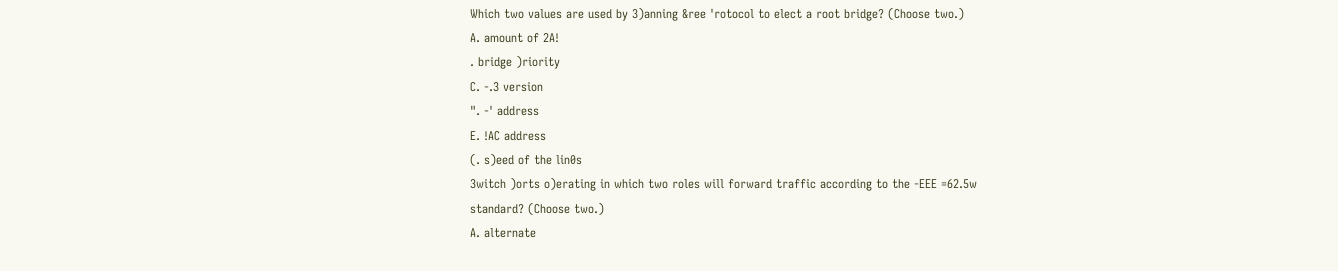Which two values are used by 3)anning &ree 'rotocol to elect a root bridge? (Choose two.)
A. amount of 2A!
. bridge )riority
C. -.3 version
". -' address
E. !AC address
(. s)eed of the lin0s
3witch )orts o)erating in which two roles will forward traffic according to the -EEE =62.5w
standard? (Choose two.)
A. alternate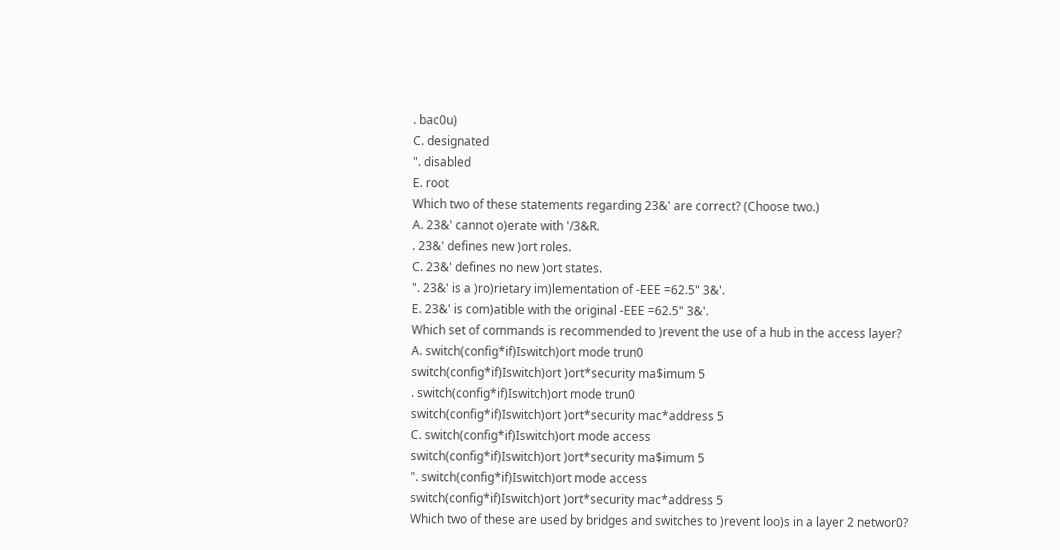. bac0u)
C. designated
". disabled
E. root
Which two of these statements regarding 23&' are correct? (Choose two.)
A. 23&' cannot o)erate with '/3&R.
. 23&' defines new )ort roles.
C. 23&' defines no new )ort states.
". 23&' is a )ro)rietary im)lementation of -EEE =62.5" 3&'.
E. 23&' is com)atible with the original -EEE =62.5" 3&'.
Which set of commands is recommended to )revent the use of a hub in the access layer?
A. switch(config*if)Iswitch)ort mode trun0
switch(config*if)Iswitch)ort )ort*security ma$imum 5
. switch(config*if)Iswitch)ort mode trun0
switch(config*if)Iswitch)ort )ort*security mac*address 5
C. switch(config*if)Iswitch)ort mode access
switch(config*if)Iswitch)ort )ort*security ma$imum 5
". switch(config*if)Iswitch)ort mode access
switch(config*if)Iswitch)ort )ort*security mac*address 5
Which two of these are used by bridges and switches to )revent loo)s in a layer 2 networ0?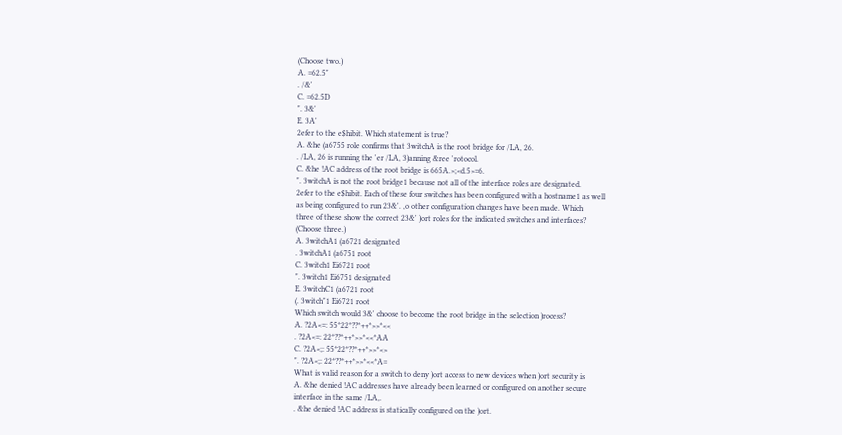(Choose two.)
A. =62.5"
. /&'
C. =62.5D
". 3&'
E. 3A'
2efer to the e$hibit. Which statement is true?
A. &he (a6755 role confirms that 3witchA is the root bridge for /LA, 26.
. /LA, 26 is running the 'er /LA, 3)anning &ree 'rotocol.
C. &he !AC address of the root bridge is 665A.>;<d.5>=6.
". 3witchA is not the root bridge1 because not all of the interface roles are designated.
2efer to the e$hibit. Each of these four switches has been configured with a hostname1 as well
as being configured to run 23&'. ,o other configuration changes have been made. Which
three of these show the correct 23&' )ort roles for the indicated switches and interfaces?
(Choose three.)
A. 3witchA1 (a6721 designated
. 3witchA1 (a6751 root
C. 3witch1 Ei6721 root
". 3witch1 Ei6751 designated
E. 3witchC1 (a6721 root
(. 3witch"1 Ei6721 root
Which switch would 3&' choose to become the root bridge in the selection )rocess?
A. ?2A<=: 55*22*??*++*>>*<<
. ?2A<=: 22*??*++*>>*<<*AA
C. ?2A<;: 55*22*??*++*>>*<>
". ?2A<;: 22*??*++*>>*<<*A=
What is valid reason for a switch to deny )ort access to new devices when )ort security is
A. &he denied !AC addresses have already been learned or configured on another secure
interface in the same /LA,.
. &he denied !AC address is statically configured on the )ort.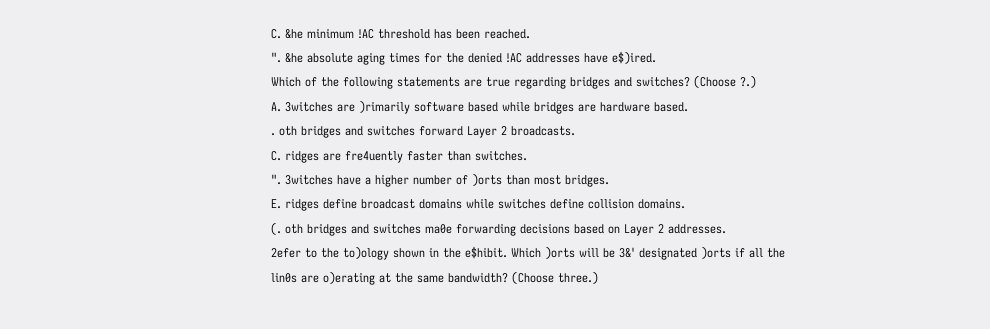C. &he minimum !AC threshold has been reached.
". &he absolute aging times for the denied !AC addresses have e$)ired.
Which of the following statements are true regarding bridges and switches? (Choose ?.)
A. 3witches are )rimarily software based while bridges are hardware based.
. oth bridges and switches forward Layer 2 broadcasts.
C. ridges are fre4uently faster than switches.
". 3witches have a higher number of )orts than most bridges.
E. ridges define broadcast domains while switches define collision domains.
(. oth bridges and switches ma0e forwarding decisions based on Layer 2 addresses.
2efer to the to)ology shown in the e$hibit. Which )orts will be 3&' designated )orts if all the
lin0s are o)erating at the same bandwidth? (Choose three.)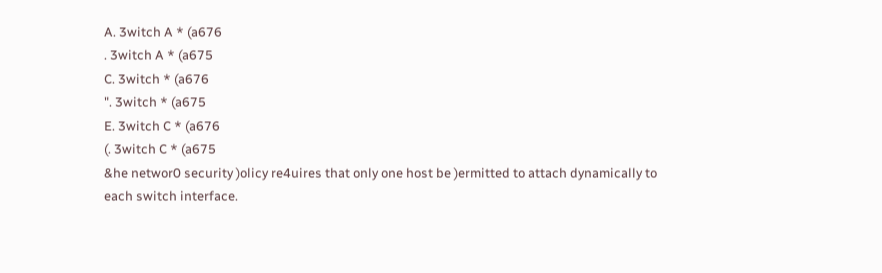A. 3witch A * (a676
. 3witch A * (a675
C. 3witch * (a676
". 3witch * (a675
E. 3witch C * (a676
(. 3witch C * (a675
&he networ0 security )olicy re4uires that only one host be )ermitted to attach dynamically to
each switch interface.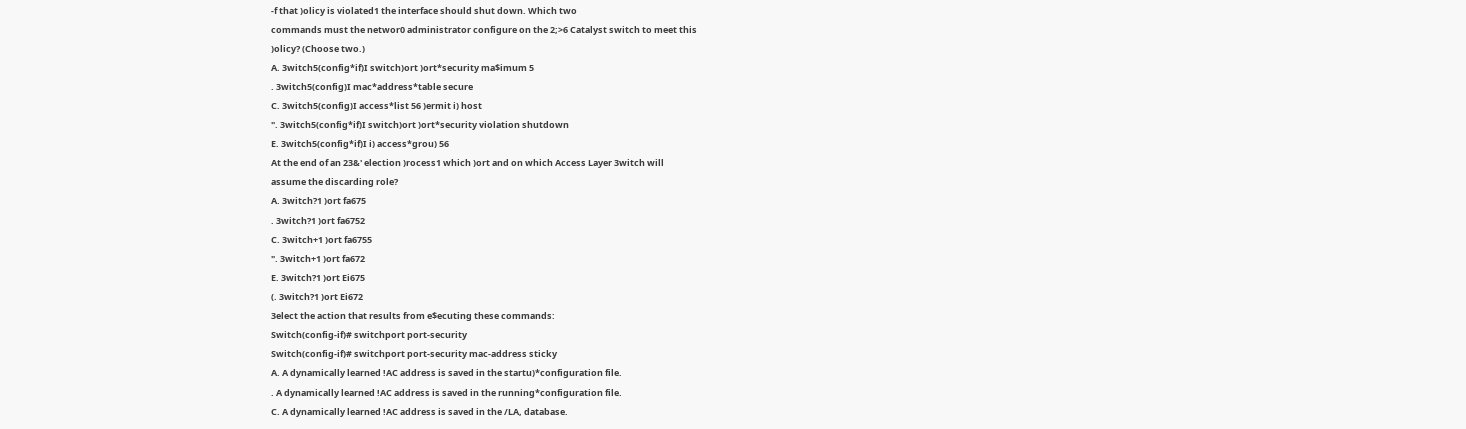-f that )olicy is violated1 the interface should shut down. Which two
commands must the networ0 administrator configure on the 2;>6 Catalyst switch to meet this
)olicy? (Choose two.)
A. 3witch5(config*if)I switch)ort )ort*security ma$imum 5
. 3witch5(config)I mac*address*table secure
C. 3witch5(config)I access*list 56 )ermit i) host
". 3witch5(config*if)I switch)ort )ort*security violation shutdown
E. 3witch5(config*if)I i) access*grou) 56
At the end of an 23&' election )rocess1 which )ort and on which Access Layer 3witch will
assume the discarding role?
A. 3witch?1 )ort fa675
. 3witch?1 )ort fa6752
C. 3witch+1 )ort fa6755
". 3witch+1 )ort fa672
E. 3witch?1 )ort Ei675
(. 3witch?1 )ort Ei672
3elect the action that results from e$ecuting these commands:
Switch(config-if)# switchport port-security
Switch(config-if)# switchport port-security mac-address sticky
A. A dynamically learned !AC address is saved in the startu)*configuration file.
. A dynamically learned !AC address is saved in the running*configuration file.
C. A dynamically learned !AC address is saved in the /LA, database.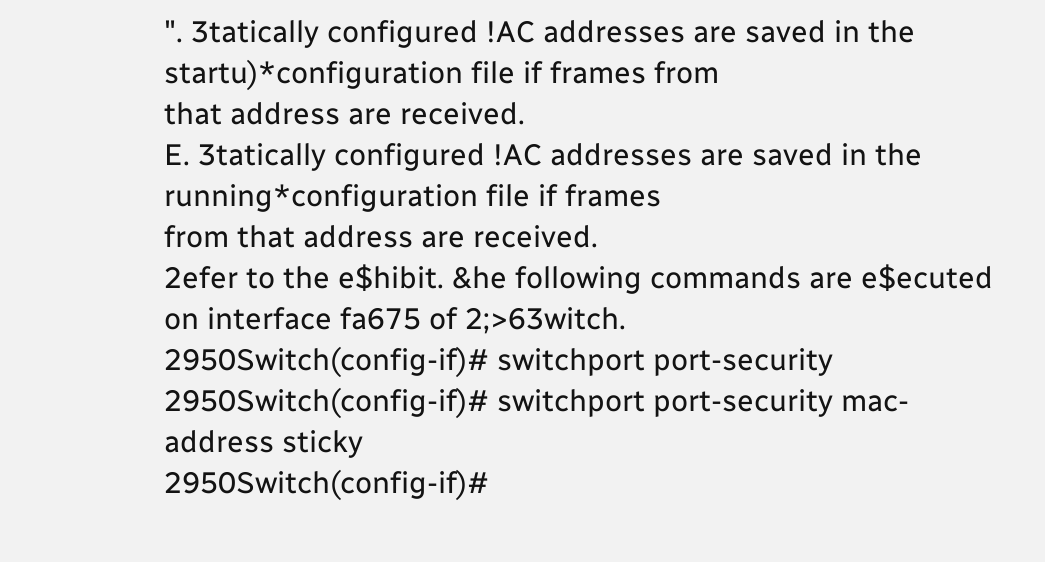". 3tatically configured !AC addresses are saved in the startu)*configuration file if frames from
that address are received.
E. 3tatically configured !AC addresses are saved in the running*configuration file if frames
from that address are received.
2efer to the e$hibit. &he following commands are e$ecuted on interface fa675 of 2;>63witch.
2950Switch(config-if)# switchport port-security
2950Switch(config-if)# switchport port-security mac-address sticky
2950Switch(config-if)#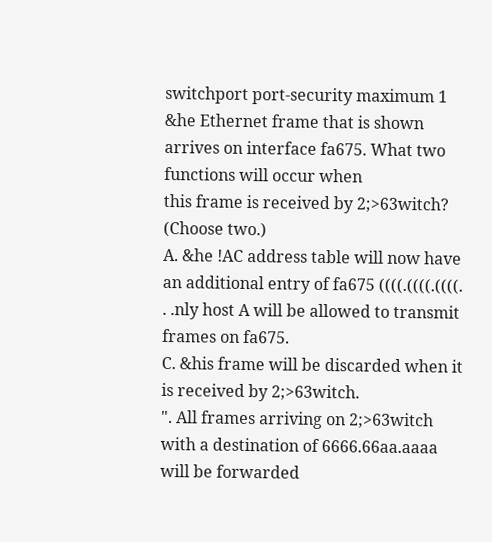switchport port-security maximum 1
&he Ethernet frame that is shown arrives on interface fa675. What two functions will occur when
this frame is received by 2;>63witch? (Choose two.)
A. &he !AC address table will now have an additional entry of fa675 ((((.((((.((((.
. .nly host A will be allowed to transmit frames on fa675.
C. &his frame will be discarded when it is received by 2;>63witch.
". All frames arriving on 2;>63witch with a destination of 6666.66aa.aaaa will be forwarded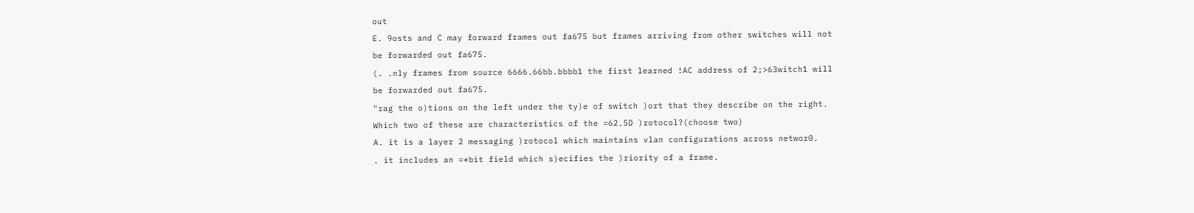out
E. 9osts and C may forward frames out fa675 but frames arriving from other switches will not
be forwarded out fa675.
(. .nly frames from source 6666.66bb.bbbb1 the first learned !AC address of 2;>63witch1 will
be forwarded out fa675.
"rag the o)tions on the left under the ty)e of switch )ort that they describe on the right.
Which two of these are characteristics of the =62.5D )rotocol?(choose two)
A. it is a layer 2 messaging )rotocol which maintains vlan configurations across networ0.
. it includes an =*bit field which s)ecifies the )riority of a frame.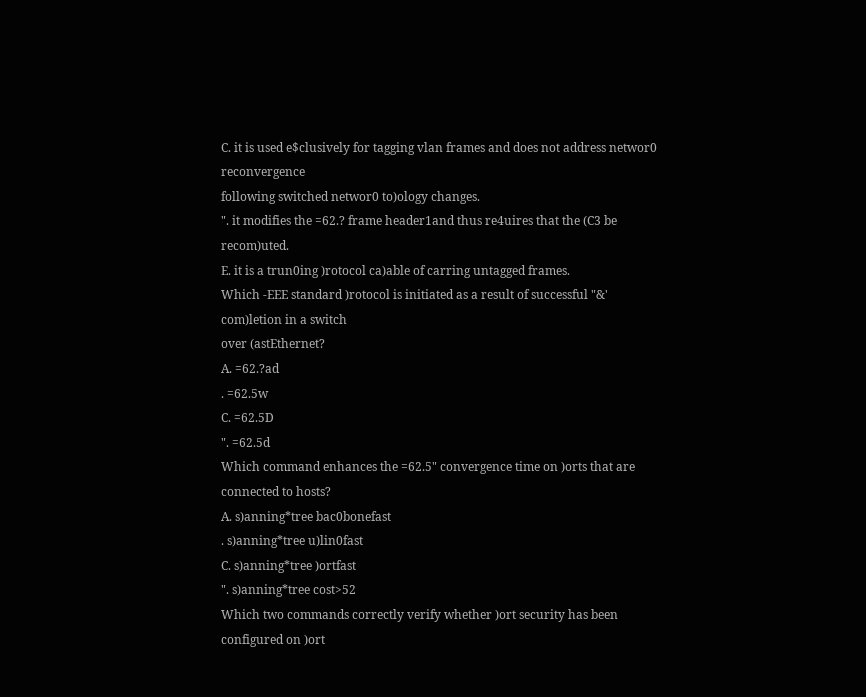C. it is used e$clusively for tagging vlan frames and does not address networ0 reconvergence
following switched networ0 to)ology changes.
". it modifies the =62.? frame header1and thus re4uires that the (C3 be recom)uted.
E. it is a trun0ing )rotocol ca)able of carring untagged frames.
Which -EEE standard )rotocol is initiated as a result of successful "&' com)letion in a switch
over (astEthernet?
A. =62.?ad
. =62.5w
C. =62.5D
". =62.5d
Which command enhances the =62.5" convergence time on )orts that are connected to hosts?
A. s)anning*tree bac0bonefast
. s)anning*tree u)lin0fast
C. s)anning*tree )ortfast
". s)anning*tree cost>52
Which two commands correctly verify whether )ort security has been configured on )ort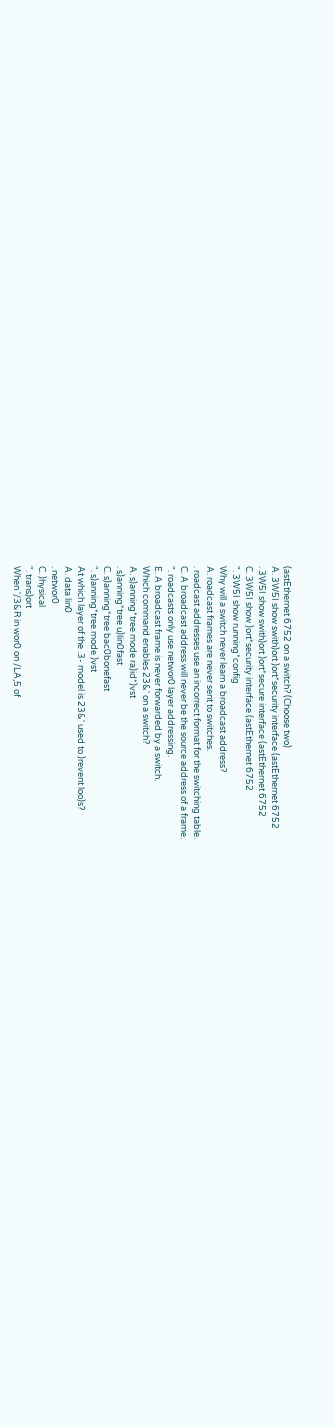(astEthernet 6752 on a switch? (Choose two)
A. 3W5I show swith)ort )ort*security interface (astEthernet 6752
. 3W5I show swith)ort )ort*secure interface (astEthernet 6752
C. 3W5I show )ort*security interface (astEthernet 6752
". 3W5I show running*config
Why will a switch never learn a broadcast address?
A. roadcast frames are never sent to switches.
. roadcast addresses use an incorrect format for the switching table.
C. A broadcast address will never be the source address of a frame.
". roadcasts only use networ0 layer addressing.
E. A broadcast frame is never forwarded by a switch.
Which command enables 23&' on a switch?
A. s)anning*tree mode ra)id*)vst
. s)anning*tree u)lin0fast
C. s)anning*tree bac0bonefast
". s)anning*tree mode )vst
At which layer of the .3- model is 23&' used to )revent loo)s?
A. data lin0
. networ0
C. )hysical
". trans)ort
When '/3&R in wor0 on /LA,5 of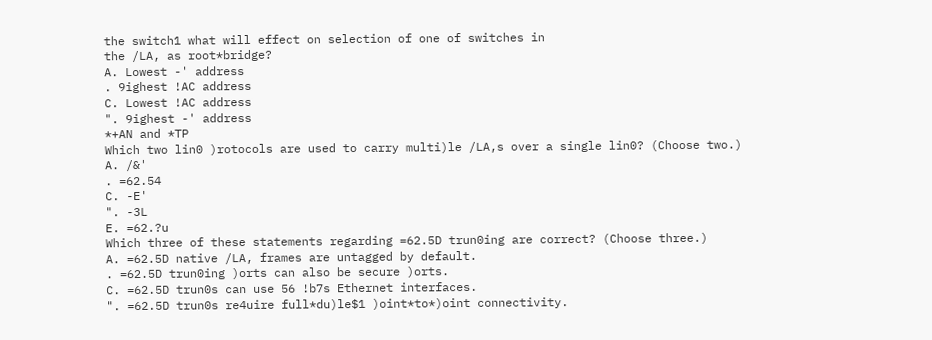the switch1 what will effect on selection of one of switches in
the /LA, as root*bridge?
A. Lowest -' address
. 9ighest !AC address
C. Lowest !AC address
". 9ighest -' address
*+AN and *TP
Which two lin0 )rotocols are used to carry multi)le /LA,s over a single lin0? (Choose two.)
A. /&'
. =62.54
C. -E'
". -3L
E. =62.?u
Which three of these statements regarding =62.5D trun0ing are correct? (Choose three.)
A. =62.5D native /LA, frames are untagged by default.
. =62.5D trun0ing )orts can also be secure )orts.
C. =62.5D trun0s can use 56 !b7s Ethernet interfaces.
". =62.5D trun0s re4uire full*du)le$1 )oint*to*)oint connectivity.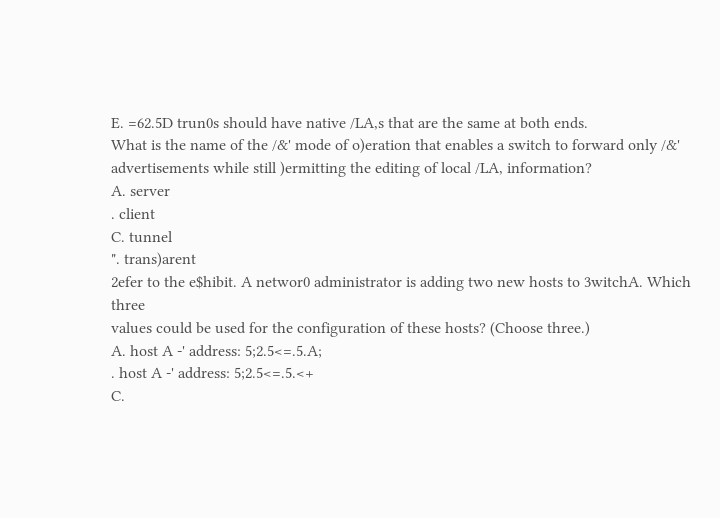E. =62.5D trun0s should have native /LA,s that are the same at both ends.
What is the name of the /&' mode of o)eration that enables a switch to forward only /&'
advertisements while still )ermitting the editing of local /LA, information?
A. server
. client
C. tunnel
". trans)arent
2efer to the e$hibit. A networ0 administrator is adding two new hosts to 3witchA. Which three
values could be used for the configuration of these hosts? (Choose three.)
A. host A -' address: 5;2.5<=.5.A;
. host A -' address: 5;2.5<=.5.<+
C.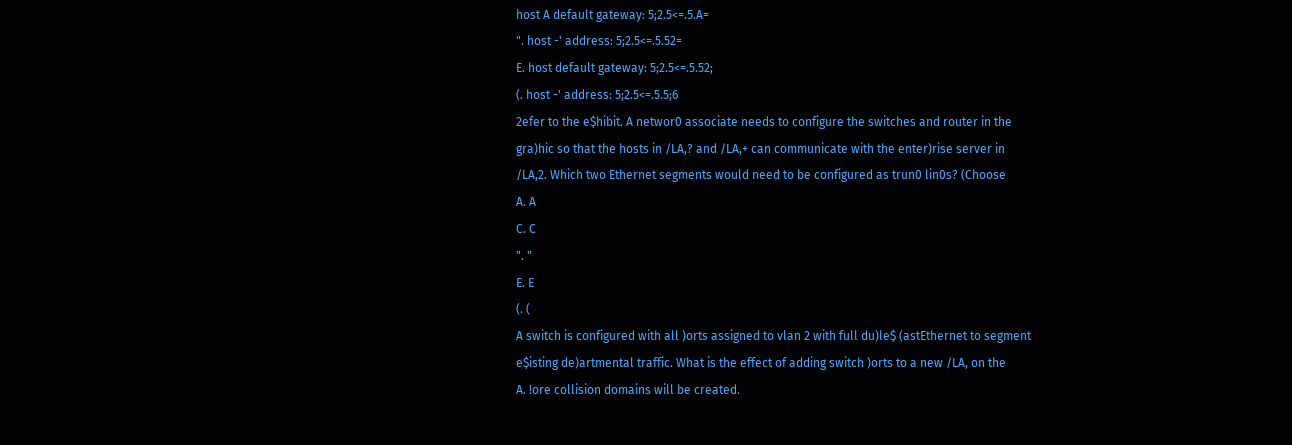host A default gateway: 5;2.5<=.5.A=
". host -' address: 5;2.5<=.5.52=
E. host default gateway: 5;2.5<=.5.52;
(. host -' address: 5;2.5<=.5.5;6
2efer to the e$hibit. A networ0 associate needs to configure the switches and router in the
gra)hic so that the hosts in /LA,? and /LA,+ can communicate with the enter)rise server in
/LA,2. Which two Ethernet segments would need to be configured as trun0 lin0s? (Choose
A. A
C. C
". "
E. E
(. (
A switch is configured with all )orts assigned to vlan 2 with full du)le$ (astEthernet to segment
e$isting de)artmental traffic. What is the effect of adding switch )orts to a new /LA, on the
A. !ore collision domains will be created.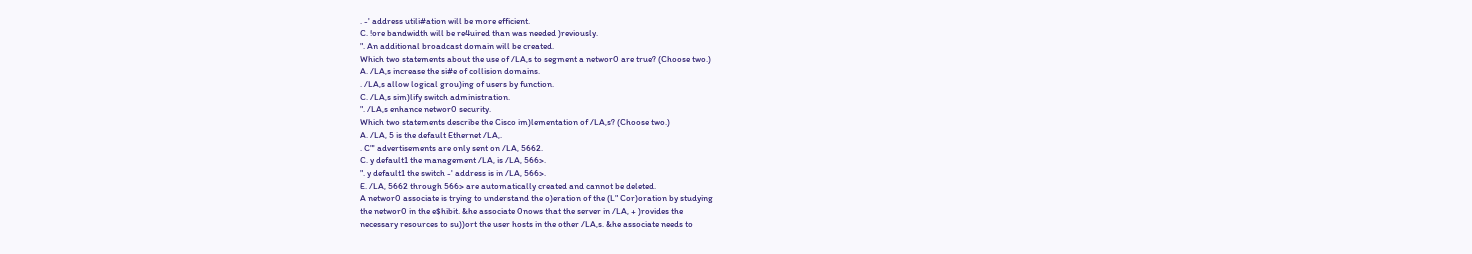. -' address utili#ation will be more efficient.
C. !ore bandwidth will be re4uired than was needed )reviously.
". An additional broadcast domain will be created.
Which two statements about the use of /LA,s to segment a networ0 are true? (Choose two.)
A. /LA,s increase the si#e of collision domains.
. /LA,s allow logical grou)ing of users by function.
C. /LA,s sim)lify switch administration.
". /LA,s enhance networ0 security.
Which two statements describe the Cisco im)lementation of /LA,s? (Choose two.)
A. /LA, 5 is the default Ethernet /LA,.
. C"' advertisements are only sent on /LA, 5662.
C. y default1 the management /LA, is /LA, 566>.
". y default1 the switch -' address is in /LA, 566>.
E. /LA, 5662 through 566> are automatically created and cannot be deleted.
A networ0 associate is trying to understand the o)eration of the (L" Cor)oration by studying
the networ0 in the e$hibit. &he associate 0nows that the server in /LA, + )rovides the
necessary resources to su))ort the user hosts in the other /LA,s. &he associate needs to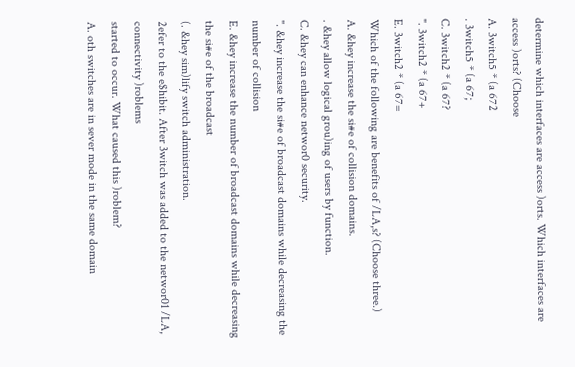determine which interfaces are access )orts. Which interfaces are access )orts? (Choose
A. 3witch5 * (a 672
. 3witch5 * (a 67;
C. 3witch2 * (a 67?
". 3witch2 * (a 67+
E. 3witch2 * (a 67=
Which of the following are benefits of /LA,s? (Choose three.)
A. &hey increase the si#e of collision domains.
. &hey allow logical grou)ing of users by function.
C. &hey can enhance networ0 security.
". &hey increase the si#e of broadcast domains while decreasing the number of collision
E. &hey increase the number of broadcast domains while decreasing the si#e of the broadcast
(. &hey sim)lify switch administration.
2efer to the e$hibit. After 3witch was added to the networ01 /LA, connectivity )roblems
started to occur. What caused this )roblem?
A. oth switches are in sever mode in the same domain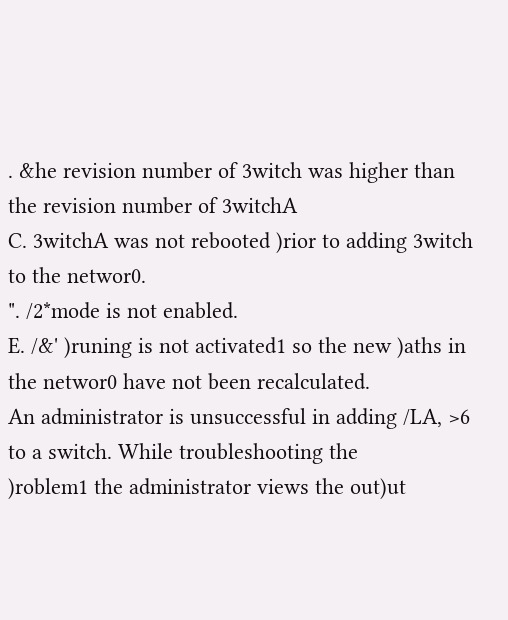. &he revision number of 3witch was higher than the revision number of 3witchA
C. 3witchA was not rebooted )rior to adding 3witch to the networ0.
". /2*mode is not enabled.
E. /&' )runing is not activated1 so the new )aths in the networ0 have not been recalculated.
An administrator is unsuccessful in adding /LA, >6 to a switch. While troubleshooting the
)roblem1 the administrator views the out)ut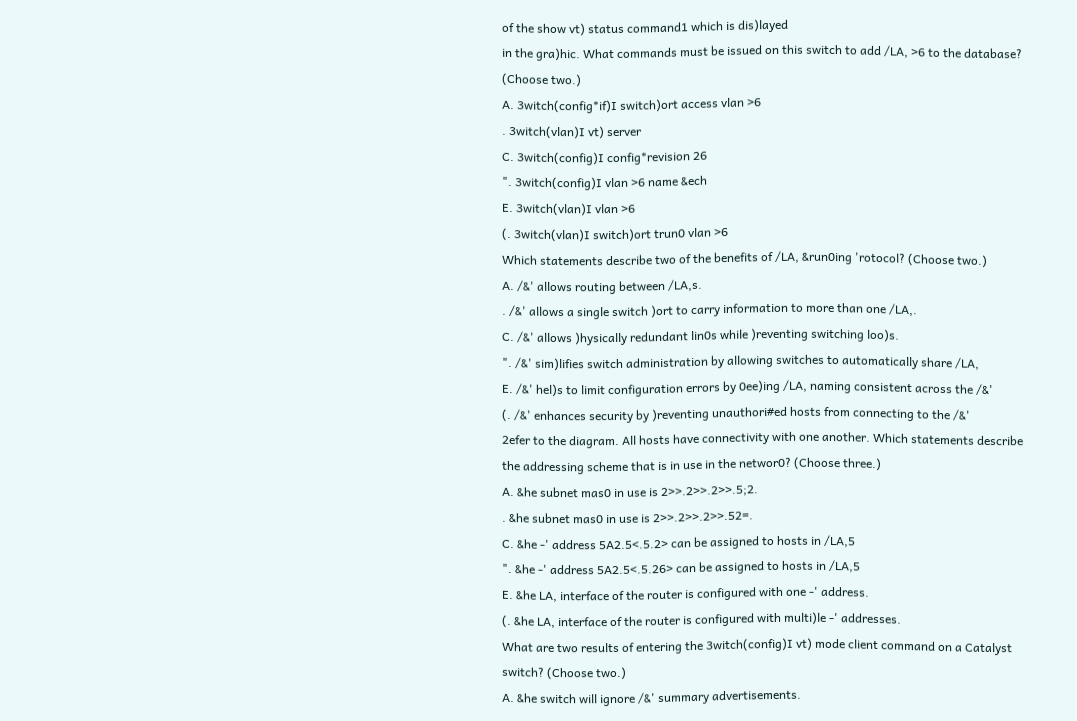of the show vt) status command1 which is dis)layed
in the gra)hic. What commands must be issued on this switch to add /LA, >6 to the database?
(Choose two.)
A. 3witch(config*if)I switch)ort access vlan >6
. 3witch(vlan)I vt) server
C. 3witch(config)I config*revision 26
". 3witch(config)I vlan >6 name &ech
E. 3witch(vlan)I vlan >6
(. 3witch(vlan)I switch)ort trun0 vlan >6
Which statements describe two of the benefits of /LA, &run0ing 'rotocol? (Choose two.)
A. /&' allows routing between /LA,s.
. /&' allows a single switch )ort to carry information to more than one /LA,.
C. /&' allows )hysically redundant lin0s while )reventing switching loo)s.
". /&' sim)lifies switch administration by allowing switches to automatically share /LA,
E. /&' hel)s to limit configuration errors by 0ee)ing /LA, naming consistent across the /&'
(. /&' enhances security by )reventing unauthori#ed hosts from connecting to the /&'
2efer to the diagram. All hosts have connectivity with one another. Which statements describe
the addressing scheme that is in use in the networ0? (Choose three.)
A. &he subnet mas0 in use is 2>>.2>>.2>>.5;2.
. &he subnet mas0 in use is 2>>.2>>.2>>.52=.
C. &he -' address 5A2.5<.5.2> can be assigned to hosts in /LA,5
". &he -' address 5A2.5<.5.26> can be assigned to hosts in /LA,5
E. &he LA, interface of the router is configured with one -' address.
(. &he LA, interface of the router is configured with multi)le -' addresses.
What are two results of entering the 3witch(config)I vt) mode client command on a Catalyst
switch? (Choose two.)
A. &he switch will ignore /&' summary advertisements.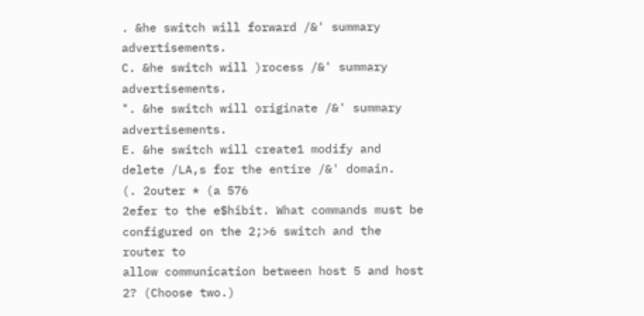. &he switch will forward /&' summary advertisements.
C. &he switch will )rocess /&' summary advertisements.
". &he switch will originate /&' summary advertisements.
E. &he switch will create1 modify and delete /LA,s for the entire /&' domain.
(. 2outer * (a 576
2efer to the e$hibit. What commands must be configured on the 2;>6 switch and the router to
allow communication between host 5 and host 2? (Choose two.)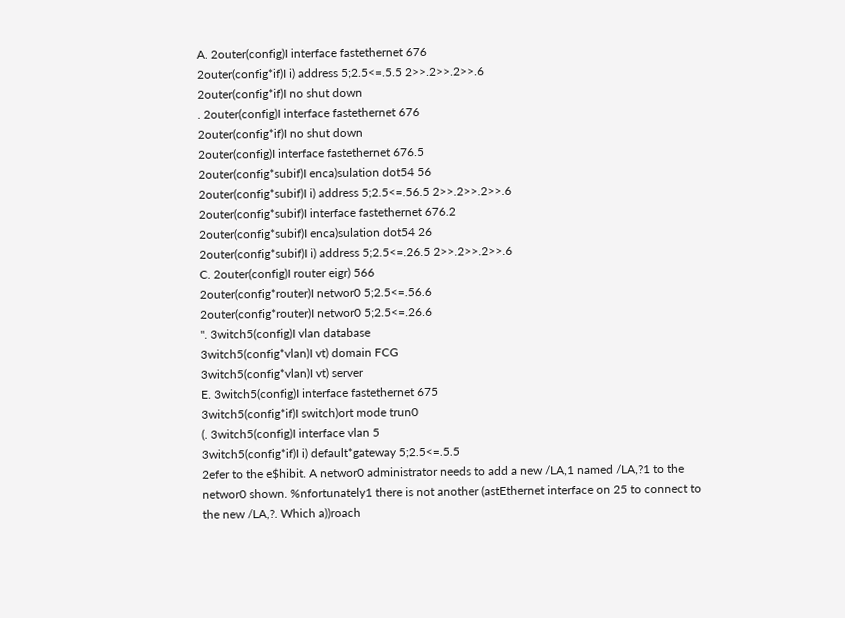A. 2outer(config)I interface fastethernet 676
2outer(config*if)I i) address 5;2.5<=.5.5 2>>.2>>.2>>.6
2outer(config*if)I no shut down
. 2outer(config)I interface fastethernet 676
2outer(config*if)I no shut down
2outer(config)I interface fastethernet 676.5
2outer(config*subif)I enca)sulation dot54 56
2outer(config*subif)I i) address 5;2.5<=.56.5 2>>.2>>.2>>.6
2outer(config*subif)I interface fastethernet 676.2
2outer(config*subif)I enca)sulation dot54 26
2outer(config*subif)I i) address 5;2.5<=.26.5 2>>.2>>.2>>.6
C. 2outer(config)I router eigr) 566
2outer(config*router)I networ0 5;2.5<=.56.6
2outer(config*router)I networ0 5;2.5<=.26.6
". 3witch5(config)I vlan database
3witch5(config*vlan)I vt) domain FCG
3witch5(config*vlan)I vt) server
E. 3witch5(config)I interface fastethernet 675
3witch5(config*if)I switch)ort mode trun0
(. 3witch5(config)I interface vlan 5
3witch5(config*if)I i) default*gateway 5;2.5<=.5.5
2efer to the e$hibit. A networ0 administrator needs to add a new /LA,1 named /LA,?1 to the
networ0 shown. %nfortunately1 there is not another (astEthernet interface on 25 to connect to
the new /LA,?. Which a))roach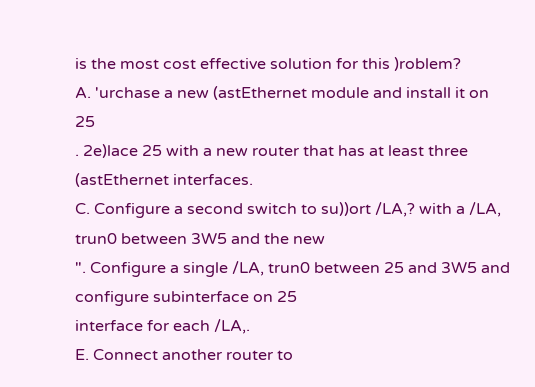is the most cost effective solution for this )roblem?
A. 'urchase a new (astEthernet module and install it on 25
. 2e)lace 25 with a new router that has at least three (astEthernet interfaces.
C. Configure a second switch to su))ort /LA,? with a /LA, trun0 between 3W5 and the new
". Configure a single /LA, trun0 between 25 and 3W5 and configure subinterface on 25
interface for each /LA,.
E. Connect another router to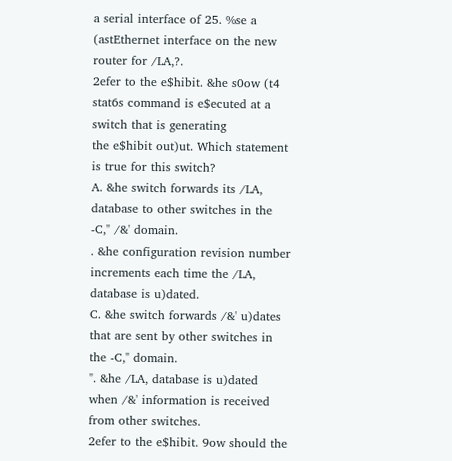a serial interface of 25. %se a (astEthernet interface on the new
router for /LA,?.
2efer to the e$hibit. &he s0ow (t4 stat6s command is e$ecuted at a switch that is generating
the e$hibit out)ut. Which statement is true for this switch?
A. &he switch forwards its /LA, database to other switches in the -C," /&' domain.
. &he configuration revision number increments each time the /LA, database is u)dated.
C. &he switch forwards /&' u)dates that are sent by other switches in the -C," domain.
". &he /LA, database is u)dated when /&' information is received from other switches.
2efer to the e$hibit. 9ow should the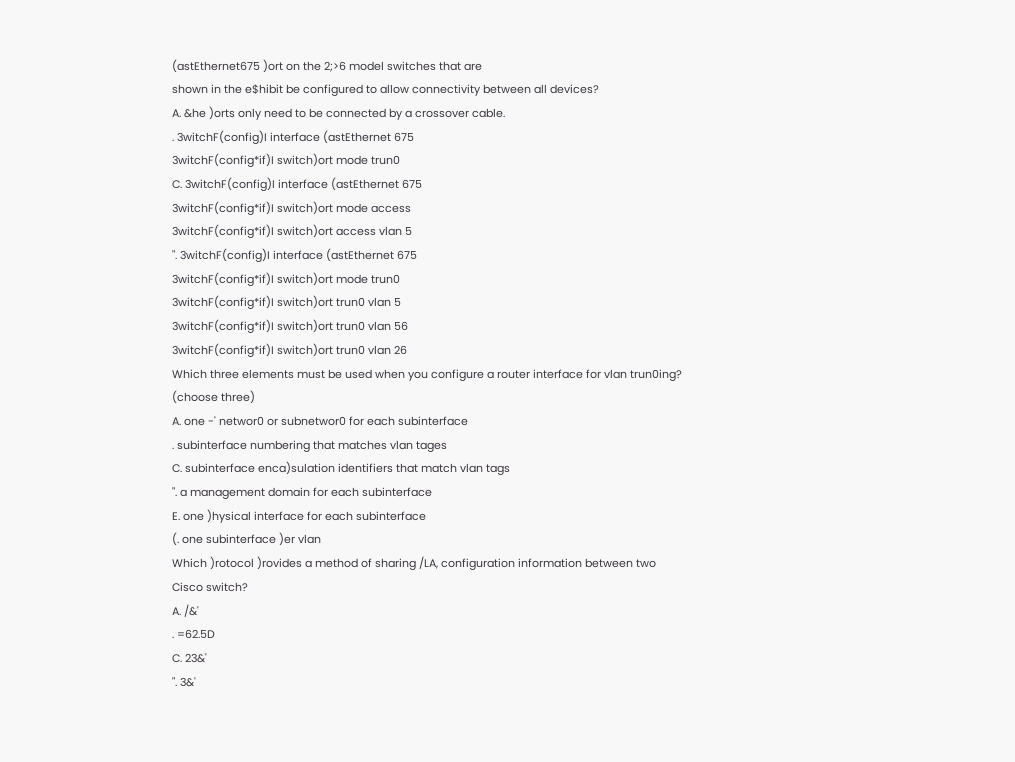(astEthernet675 )ort on the 2;>6 model switches that are
shown in the e$hibit be configured to allow connectivity between all devices?
A. &he )orts only need to be connected by a crossover cable.
. 3witchF(config)I interface (astEthernet 675
3witchF(config*if)I switch)ort mode trun0
C. 3witchF(config)I interface (astEthernet 675
3witchF(config*if)I switch)ort mode access
3witchF(config*if)I switch)ort access vlan 5
". 3witchF(config)I interface (astEthernet 675
3witchF(config*if)I switch)ort mode trun0
3witchF(config*if)I switch)ort trun0 vlan 5
3witchF(config*if)I switch)ort trun0 vlan 56
3witchF(config*if)I switch)ort trun0 vlan 26
Which three elements must be used when you configure a router interface for vlan trun0ing?
(choose three)
A. one -' networ0 or subnetwor0 for each subinterface
. subinterface numbering that matches vlan tages
C. subinterface enca)sulation identifiers that match vlan tags
". a management domain for each subinterface
E. one )hysical interface for each subinterface
(. one subinterface )er vlan
Which )rotocol )rovides a method of sharing /LA, configuration information between two
Cisco switch?
A. /&'
. =62.5D
C. 23&'
". 3&'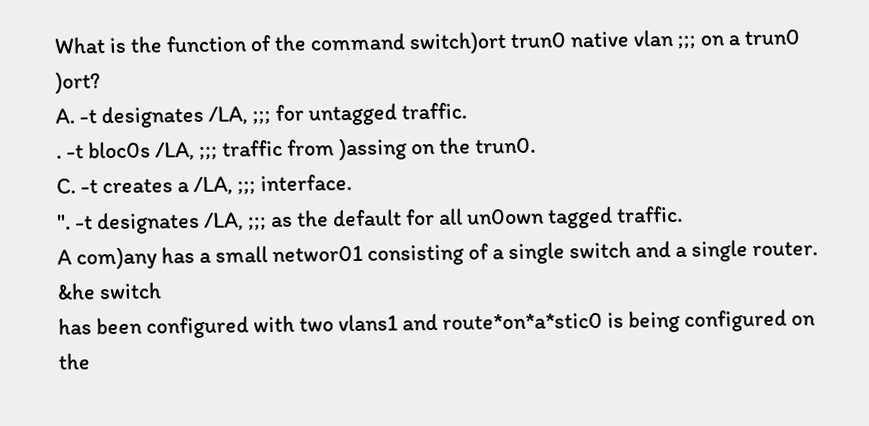What is the function of the command switch)ort trun0 native vlan ;;; on a trun0 )ort?
A. -t designates /LA, ;;; for untagged traffic.
. -t bloc0s /LA, ;;; traffic from )assing on the trun0.
C. -t creates a /LA, ;;; interface.
". -t designates /LA, ;;; as the default for all un0own tagged traffic.
A com)any has a small networ01 consisting of a single switch and a single router. &he switch
has been configured with two vlans1 and route*on*a*stic0 is being configured on the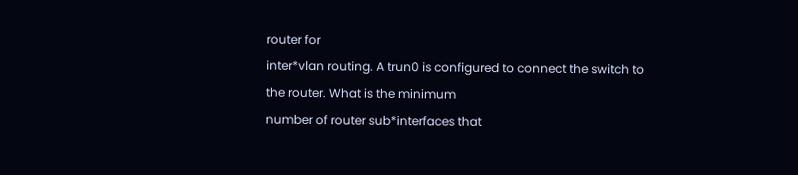router for
inter*vlan routing. A trun0 is configured to connect the switch to the router. What is the minimum
number of router sub*interfaces that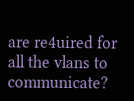are re4uired for all the vlans to communicate?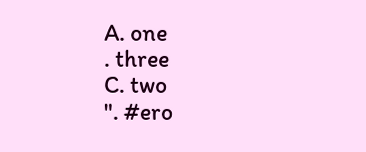A. one
. three
C. two
". #ero